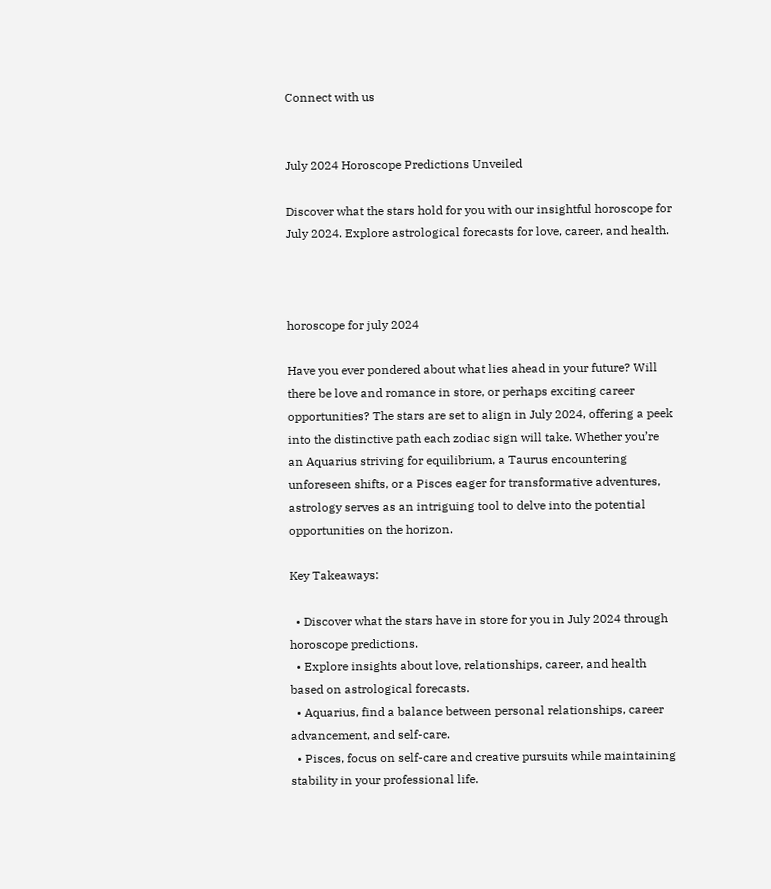Connect with us


July 2024 Horoscope Predictions Unveiled

Discover what the stars hold for you with our insightful horoscope for July 2024. Explore astrological forecasts for love, career, and health.



horoscope for july 2024

Have you ever pondered about what lies ahead in your future? Will there be love and romance in store, or perhaps exciting career opportunities? The stars are set to align in July 2024, offering a peek into the distinctive path each zodiac sign will take. Whether you’re an Aquarius striving for equilibrium, a Taurus encountering unforeseen shifts, or a Pisces eager for transformative adventures, astrology serves as an intriguing tool to delve into the potential opportunities on the horizon.

Key Takeaways:

  • Discover what the stars have in store for you in July 2024 through horoscope predictions.
  • Explore insights about love, relationships, career, and health based on astrological forecasts.
  • Aquarius, find a balance between personal relationships, career advancement, and self-care.
  • Pisces, focus on self-care and creative pursuits while maintaining stability in your professional life.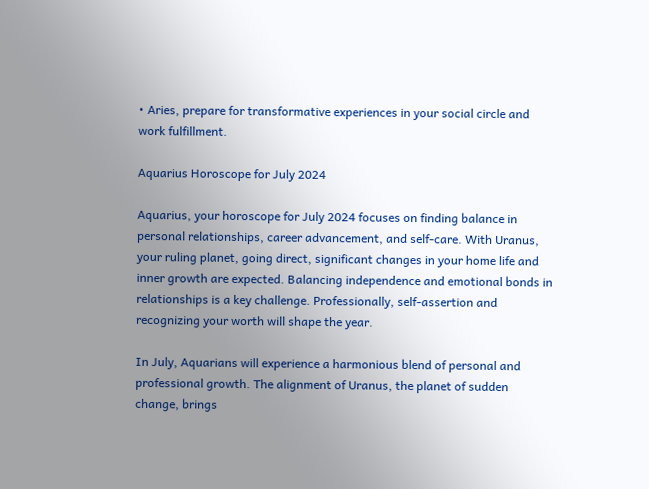• Aries, prepare for transformative experiences in your social circle and work fulfillment.

Aquarius Horoscope for July 2024

Aquarius, your horoscope for July 2024 focuses on finding balance in personal relationships, career advancement, and self-care. With Uranus, your ruling planet, going direct, significant changes in your home life and inner growth are expected. Balancing independence and emotional bonds in relationships is a key challenge. Professionally, self-assertion and recognizing your worth will shape the year.

In July, Aquarians will experience a harmonious blend of personal and professional growth. The alignment of Uranus, the planet of sudden change, brings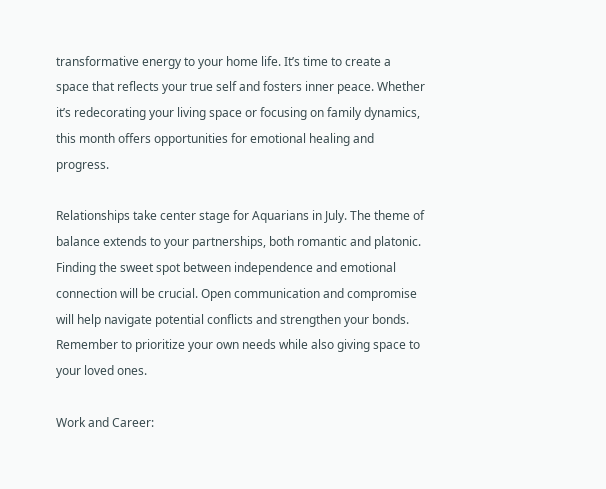transformative energy to your home life. It’s time to create a space that reflects your true self and fosters inner peace. Whether it’s redecorating your living space or focusing on family dynamics, this month offers opportunities for emotional healing and progress.

Relationships take center stage for Aquarians in July. The theme of balance extends to your partnerships, both romantic and platonic. Finding the sweet spot between independence and emotional connection will be crucial. Open communication and compromise will help navigate potential conflicts and strengthen your bonds. Remember to prioritize your own needs while also giving space to your loved ones.

Work and Career: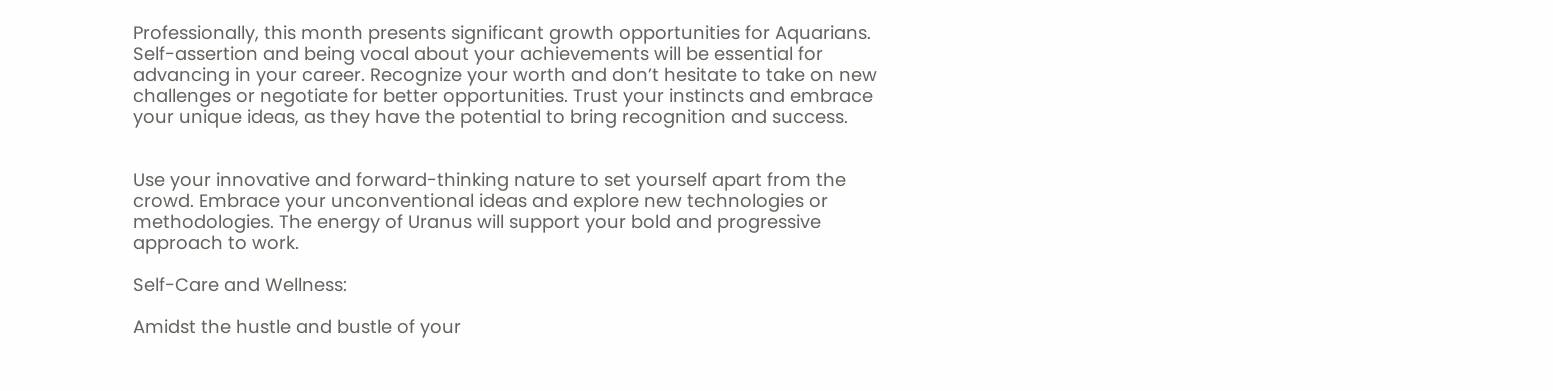Professionally, this month presents significant growth opportunities for Aquarians. Self-assertion and being vocal about your achievements will be essential for advancing in your career. Recognize your worth and don’t hesitate to take on new challenges or negotiate for better opportunities. Trust your instincts and embrace your unique ideas, as they have the potential to bring recognition and success.


Use your innovative and forward-thinking nature to set yourself apart from the crowd. Embrace your unconventional ideas and explore new technologies or methodologies. The energy of Uranus will support your bold and progressive approach to work.

Self-Care and Wellness:

Amidst the hustle and bustle of your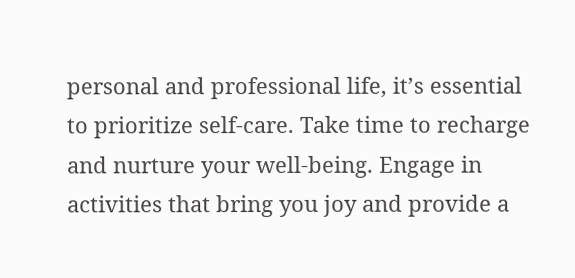personal and professional life, it’s essential to prioritize self-care. Take time to recharge and nurture your well-being. Engage in activities that bring you joy and provide a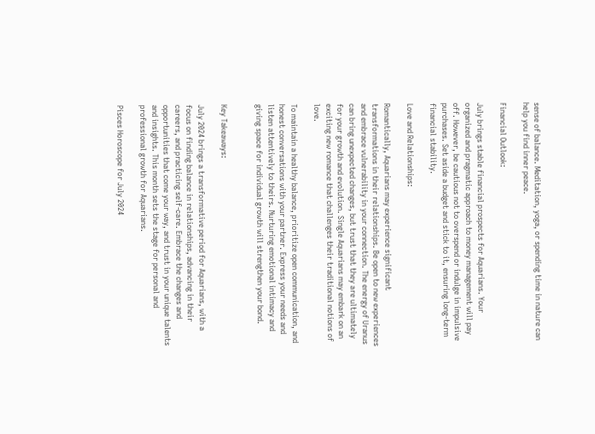sense of balance. Meditation, yoga, or spending time in nature can help you find inner peace.

Financial Outlook:

July brings stable financial prospects for Aquarians. Your organized and pragmatic approach to money management will pay off. However, be cautious not to overspend or indulge in impulsive purchases. Set aside a budget and stick to it, ensuring long-term financial stability.

Love and Relationships:

Romantically, Aquarians may experience significant transformations in their relationships. Be open to new experiences and embrace vulnerability in your connection. The energy of Uranus can bring unexpected changes, but trust that they are ultimately for your growth and evolution. Single Aquarians may embark on an exciting new romance that challenges their traditional notions of love.

To maintain a healthy balance, prioritize open communication, and honest conversations with your partner. Express your needs and listen attentively to theirs. Nurturing emotional intimacy and giving space for individual growth will strengthen your bond.


Key Takeaways:

July 2024 brings a transformative period for Aquarians, with a focus on finding balance in relationships, advancing in their careers, and practicing self-care. Embrace the changes and opportunities that come your way, and trust in your unique talents and insights. This month sets the stage for personal and professional growth for Aquarians.

Pisces Horoscope for July 2024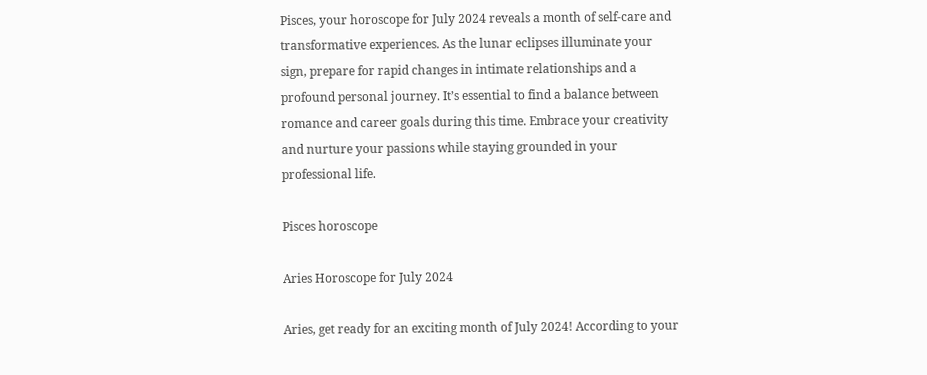Pisces, your horoscope for July 2024 reveals a month of self-care and transformative experiences. As the lunar eclipses illuminate your sign, prepare for rapid changes in intimate relationships and a profound personal journey. It’s essential to find a balance between romance and career goals during this time. Embrace your creativity and nurture your passions while staying grounded in your professional life.

Pisces horoscope

Aries Horoscope for July 2024

Aries, get ready for an exciting month of July 2024! According to your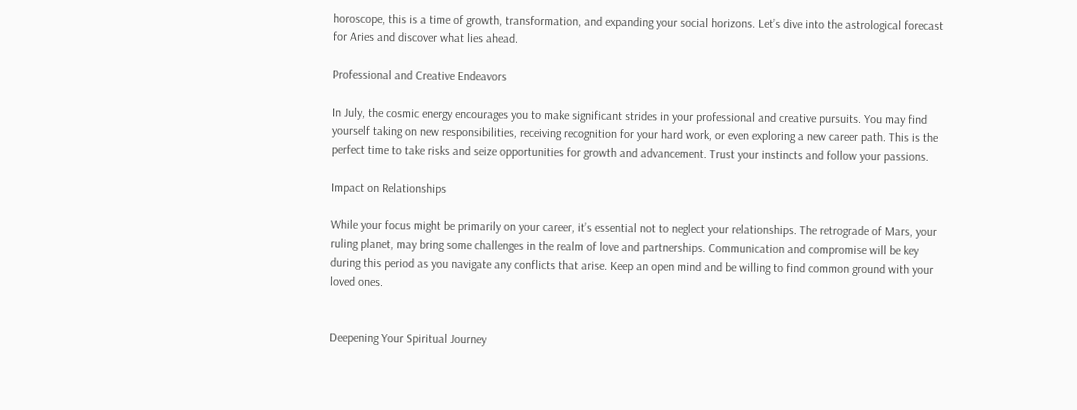horoscope, this is a time of growth, transformation, and expanding your social horizons. Let’s dive into the astrological forecast for Aries and discover what lies ahead.

Professional and Creative Endeavors

In July, the cosmic energy encourages you to make significant strides in your professional and creative pursuits. You may find yourself taking on new responsibilities, receiving recognition for your hard work, or even exploring a new career path. This is the perfect time to take risks and seize opportunities for growth and advancement. Trust your instincts and follow your passions.

Impact on Relationships

While your focus might be primarily on your career, it’s essential not to neglect your relationships. The retrograde of Mars, your ruling planet, may bring some challenges in the realm of love and partnerships. Communication and compromise will be key during this period as you navigate any conflicts that arise. Keep an open mind and be willing to find common ground with your loved ones.


Deepening Your Spiritual Journey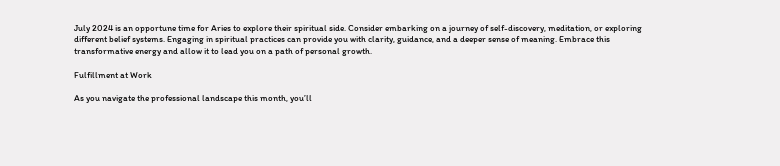July 2024 is an opportune time for Aries to explore their spiritual side. Consider embarking on a journey of self-discovery, meditation, or exploring different belief systems. Engaging in spiritual practices can provide you with clarity, guidance, and a deeper sense of meaning. Embrace this transformative energy and allow it to lead you on a path of personal growth.

Fulfillment at Work

As you navigate the professional landscape this month, you’ll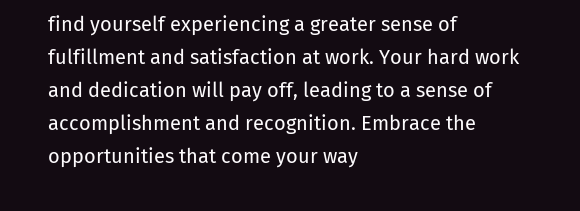find yourself experiencing a greater sense of fulfillment and satisfaction at work. Your hard work and dedication will pay off, leading to a sense of accomplishment and recognition. Embrace the opportunities that come your way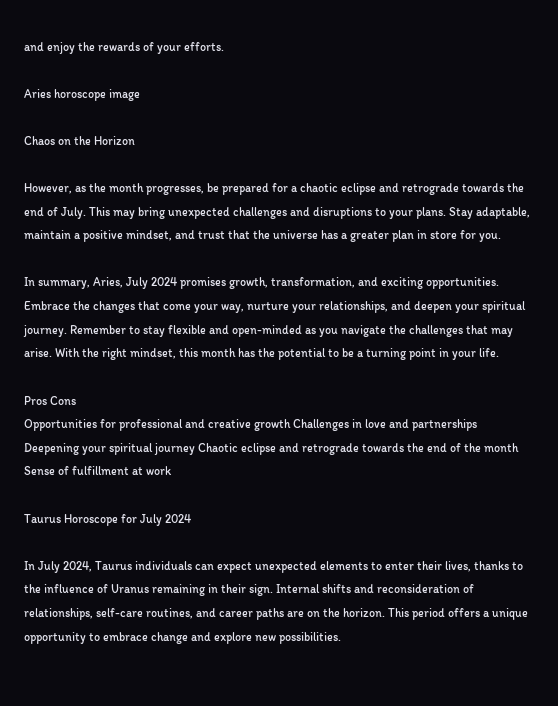and enjoy the rewards of your efforts.

Aries horoscope image

Chaos on the Horizon

However, as the month progresses, be prepared for a chaotic eclipse and retrograde towards the end of July. This may bring unexpected challenges and disruptions to your plans. Stay adaptable, maintain a positive mindset, and trust that the universe has a greater plan in store for you.

In summary, Aries, July 2024 promises growth, transformation, and exciting opportunities. Embrace the changes that come your way, nurture your relationships, and deepen your spiritual journey. Remember to stay flexible and open-minded as you navigate the challenges that may arise. With the right mindset, this month has the potential to be a turning point in your life.

Pros Cons
Opportunities for professional and creative growth Challenges in love and partnerships
Deepening your spiritual journey Chaotic eclipse and retrograde towards the end of the month
Sense of fulfillment at work

Taurus Horoscope for July 2024

In July 2024, Taurus individuals can expect unexpected elements to enter their lives, thanks to the influence of Uranus remaining in their sign. Internal shifts and reconsideration of relationships, self-care routines, and career paths are on the horizon. This period offers a unique opportunity to embrace change and explore new possibilities.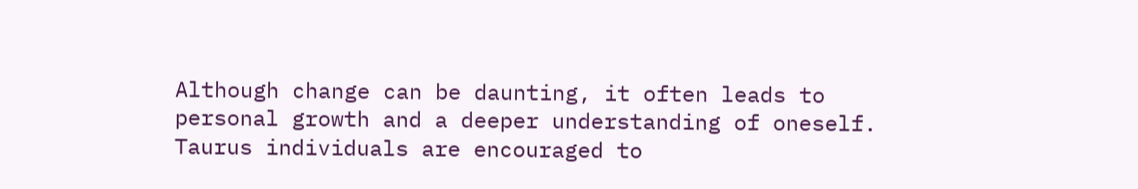Although change can be daunting, it often leads to personal growth and a deeper understanding of oneself. Taurus individuals are encouraged to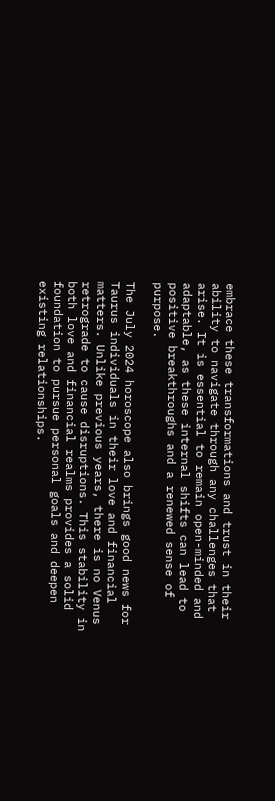embrace these transformations and trust in their ability to navigate through any challenges that arise. It is essential to remain open-minded and adaptable, as these internal shifts can lead to positive breakthroughs and a renewed sense of purpose.

The July 2024 horoscope also brings good news for Taurus individuals in their love and financial matters. Unlike previous years, there is no Venus retrograde to cause disruptions. This stability in both love and financial realms provides a solid foundation to pursue personal goals and deepen existing relationships.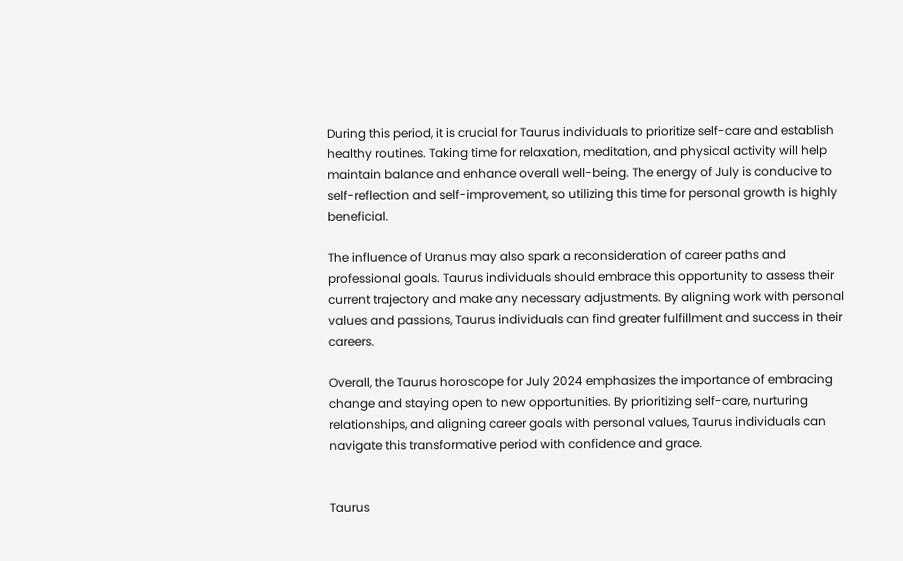During this period, it is crucial for Taurus individuals to prioritize self-care and establish healthy routines. Taking time for relaxation, meditation, and physical activity will help maintain balance and enhance overall well-being. The energy of July is conducive to self-reflection and self-improvement, so utilizing this time for personal growth is highly beneficial.

The influence of Uranus may also spark a reconsideration of career paths and professional goals. Taurus individuals should embrace this opportunity to assess their current trajectory and make any necessary adjustments. By aligning work with personal values and passions, Taurus individuals can find greater fulfillment and success in their careers.

Overall, the Taurus horoscope for July 2024 emphasizes the importance of embracing change and staying open to new opportunities. By prioritizing self-care, nurturing relationships, and aligning career goals with personal values, Taurus individuals can navigate this transformative period with confidence and grace.


Taurus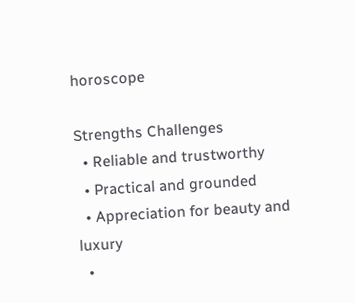horoscope

Strengths Challenges
  • Reliable and trustworthy
  • Practical and grounded
  • Appreciation for beauty and luxury
  •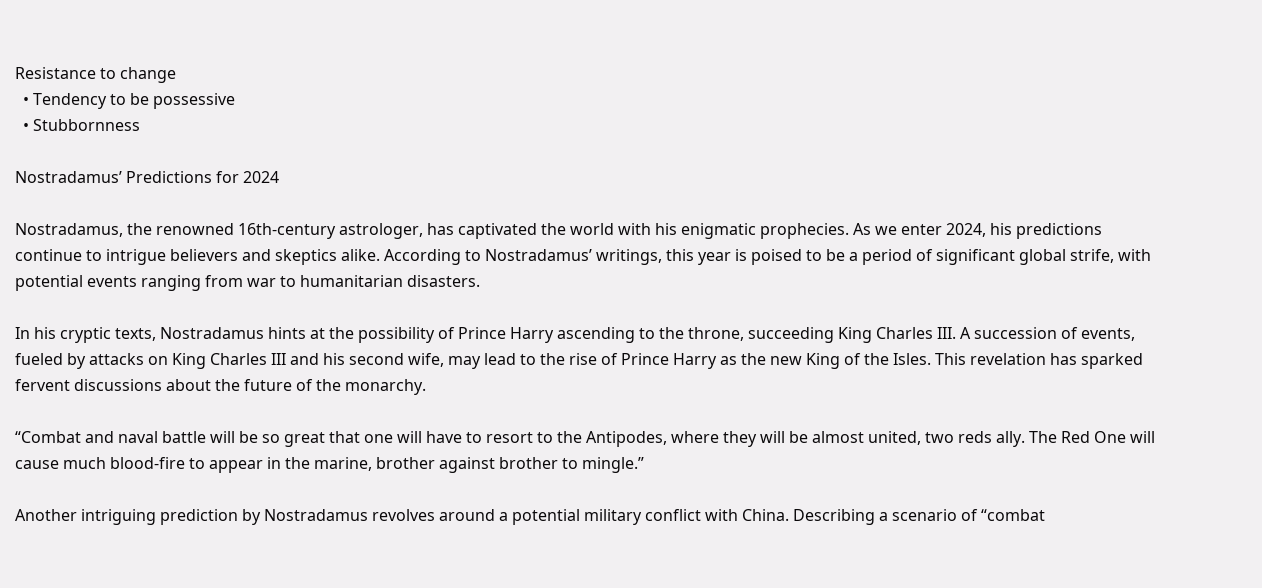Resistance to change
  • Tendency to be possessive
  • Stubbornness

Nostradamus’ Predictions for 2024

Nostradamus, the renowned 16th-century astrologer, has captivated the world with his enigmatic prophecies. As we enter 2024, his predictions continue to intrigue believers and skeptics alike. According to Nostradamus’ writings, this year is poised to be a period of significant global strife, with potential events ranging from war to humanitarian disasters.

In his cryptic texts, Nostradamus hints at the possibility of Prince Harry ascending to the throne, succeeding King Charles III. A succession of events, fueled by attacks on King Charles III and his second wife, may lead to the rise of Prince Harry as the new King of the Isles. This revelation has sparked fervent discussions about the future of the monarchy.

“Combat and naval battle will be so great that one will have to resort to the Antipodes, where they will be almost united, two reds ally. The Red One will cause much blood-fire to appear in the marine, brother against brother to mingle.”

Another intriguing prediction by Nostradamus revolves around a potential military conflict with China. Describing a scenario of “combat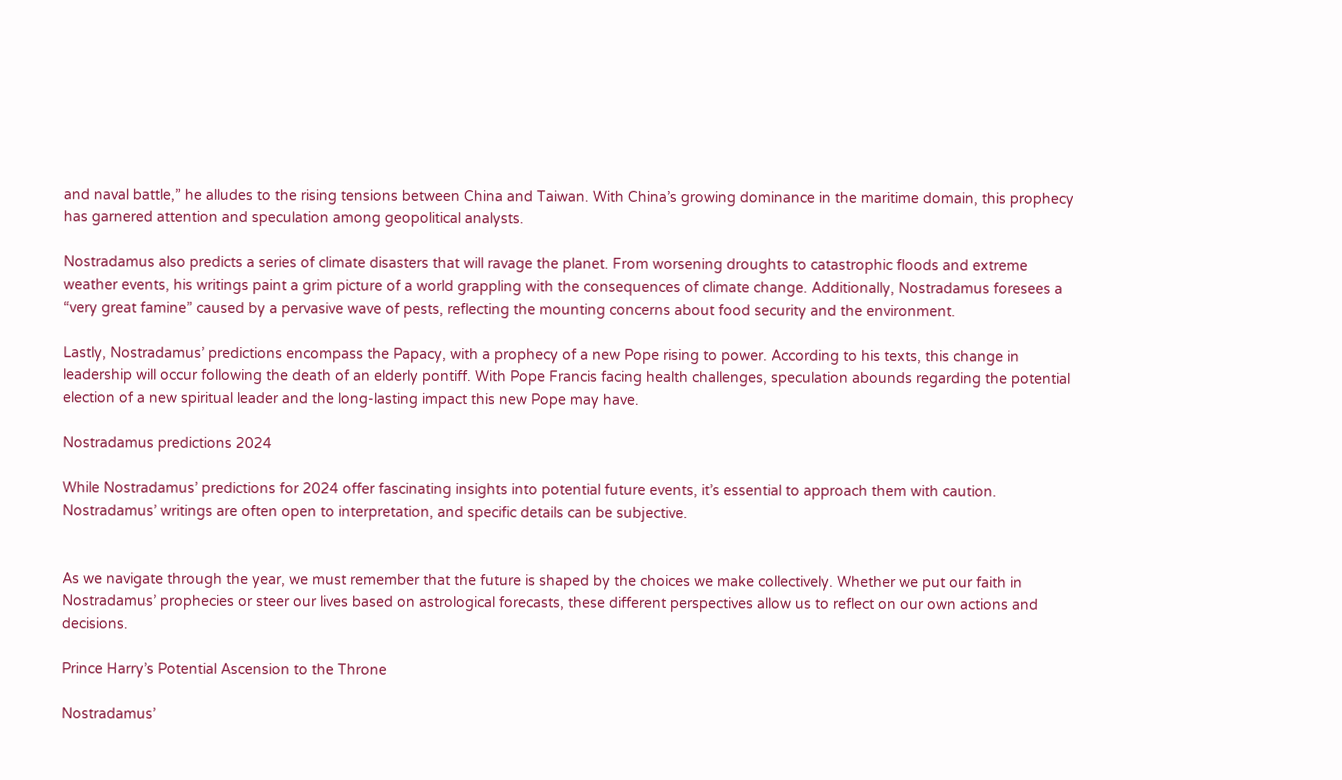and naval battle,” he alludes to the rising tensions between China and Taiwan. With China’s growing dominance in the maritime domain, this prophecy has garnered attention and speculation among geopolitical analysts.

Nostradamus also predicts a series of climate disasters that will ravage the planet. From worsening droughts to catastrophic floods and extreme weather events, his writings paint a grim picture of a world grappling with the consequences of climate change. Additionally, Nostradamus foresees a “very great famine” caused by a pervasive wave of pests, reflecting the mounting concerns about food security and the environment.

Lastly, Nostradamus’ predictions encompass the Papacy, with a prophecy of a new Pope rising to power. According to his texts, this change in leadership will occur following the death of an elderly pontiff. With Pope Francis facing health challenges, speculation abounds regarding the potential election of a new spiritual leader and the long-lasting impact this new Pope may have.

Nostradamus predictions 2024

While Nostradamus’ predictions for 2024 offer fascinating insights into potential future events, it’s essential to approach them with caution. Nostradamus’ writings are often open to interpretation, and specific details can be subjective.


As we navigate through the year, we must remember that the future is shaped by the choices we make collectively. Whether we put our faith in Nostradamus’ prophecies or steer our lives based on astrological forecasts, these different perspectives allow us to reflect on our own actions and decisions.

Prince Harry’s Potential Ascension to the Throne

Nostradamus’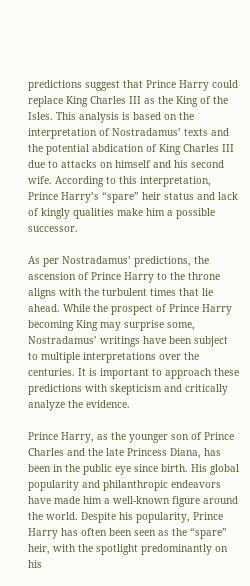predictions suggest that Prince Harry could replace King Charles III as the King of the Isles. This analysis is based on the interpretation of Nostradamus’ texts and the potential abdication of King Charles III due to attacks on himself and his second wife. According to this interpretation, Prince Harry’s “spare” heir status and lack of kingly qualities make him a possible successor.

As per Nostradamus’ predictions, the ascension of Prince Harry to the throne aligns with the turbulent times that lie ahead. While the prospect of Prince Harry becoming King may surprise some, Nostradamus’ writings have been subject to multiple interpretations over the centuries. It is important to approach these predictions with skepticism and critically analyze the evidence.

Prince Harry, as the younger son of Prince Charles and the late Princess Diana, has been in the public eye since birth. His global popularity and philanthropic endeavors have made him a well-known figure around the world. Despite his popularity, Prince Harry has often been seen as the “spare” heir, with the spotlight predominantly on his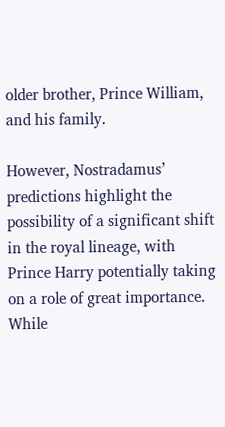older brother, Prince William, and his family.

However, Nostradamus’ predictions highlight the possibility of a significant shift in the royal lineage, with Prince Harry potentially taking on a role of great importance. While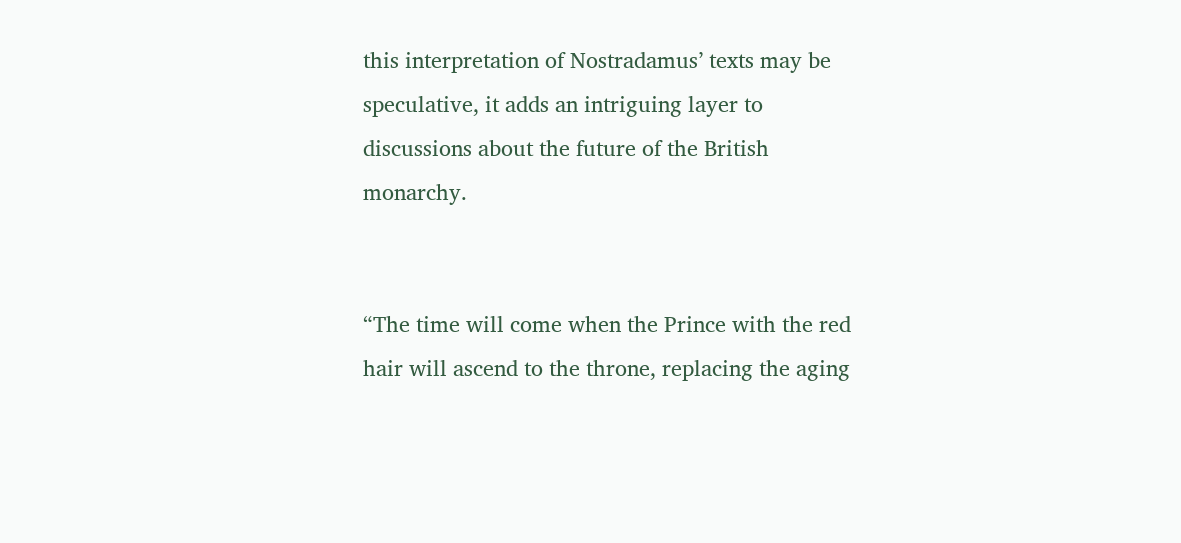this interpretation of Nostradamus’ texts may be speculative, it adds an intriguing layer to discussions about the future of the British monarchy.


“The time will come when the Prince with the red hair will ascend to the throne, replacing the aging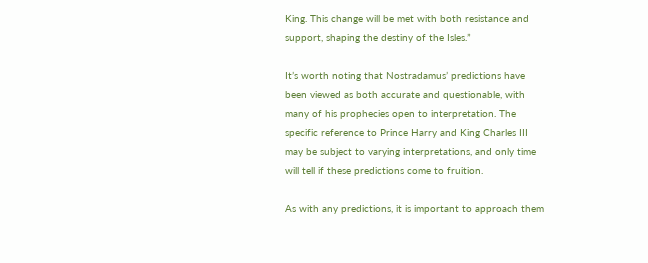King. This change will be met with both resistance and support, shaping the destiny of the Isles.”

It’s worth noting that Nostradamus’ predictions have been viewed as both accurate and questionable, with many of his prophecies open to interpretation. The specific reference to Prince Harry and King Charles III may be subject to varying interpretations, and only time will tell if these predictions come to fruition.

As with any predictions, it is important to approach them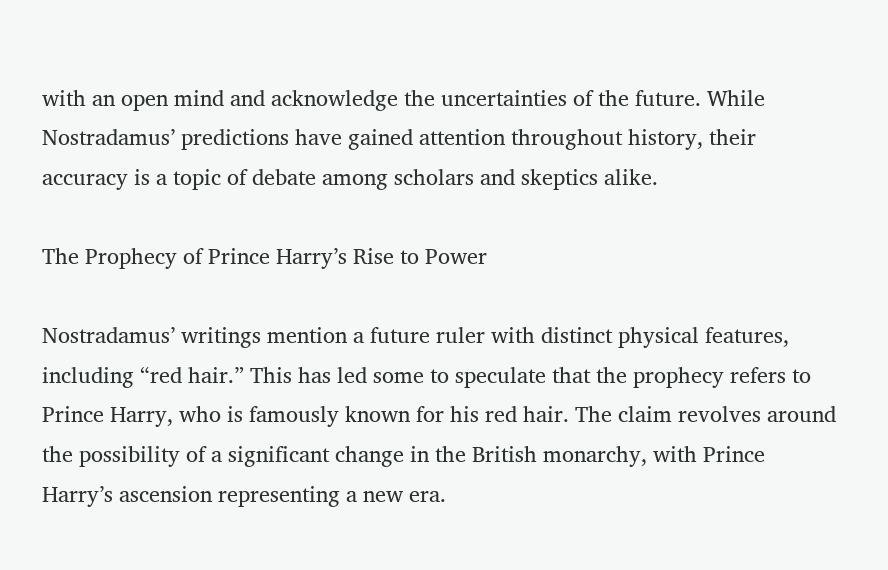with an open mind and acknowledge the uncertainties of the future. While Nostradamus’ predictions have gained attention throughout history, their accuracy is a topic of debate among scholars and skeptics alike.

The Prophecy of Prince Harry’s Rise to Power

Nostradamus’ writings mention a future ruler with distinct physical features, including “red hair.” This has led some to speculate that the prophecy refers to Prince Harry, who is famously known for his red hair. The claim revolves around the possibility of a significant change in the British monarchy, with Prince Harry’s ascension representing a new era.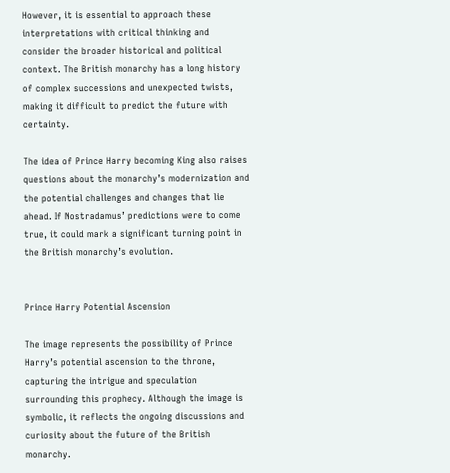However, it is essential to approach these interpretations with critical thinking and consider the broader historical and political context. The British monarchy has a long history of complex successions and unexpected twists, making it difficult to predict the future with certainty.

The idea of Prince Harry becoming King also raises questions about the monarchy’s modernization and the potential challenges and changes that lie ahead. If Nostradamus’ predictions were to come true, it could mark a significant turning point in the British monarchy’s evolution.


Prince Harry Potential Ascension

The image represents the possibility of Prince Harry’s potential ascension to the throne, capturing the intrigue and speculation surrounding this prophecy. Although the image is symbolic, it reflects the ongoing discussions and curiosity about the future of the British monarchy.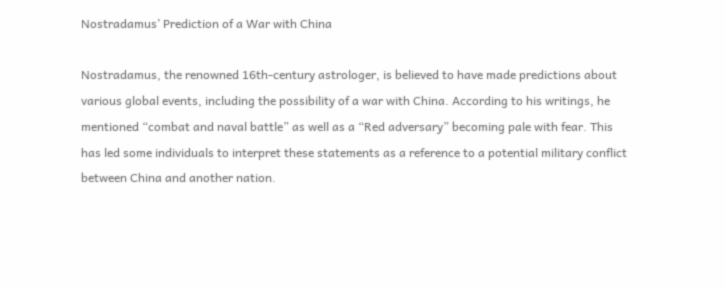Nostradamus’ Prediction of a War with China

Nostradamus, the renowned 16th-century astrologer, is believed to have made predictions about various global events, including the possibility of a war with China. According to his writings, he mentioned “combat and naval battle” as well as a “Red adversary” becoming pale with fear. This has led some individuals to interpret these statements as a reference to a potential military conflict between China and another nation.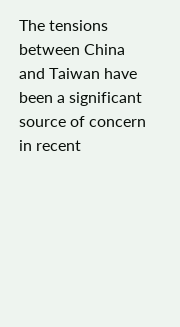The tensions between China and Taiwan have been a significant source of concern in recent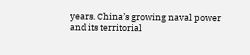years. China’s growing naval power and its territorial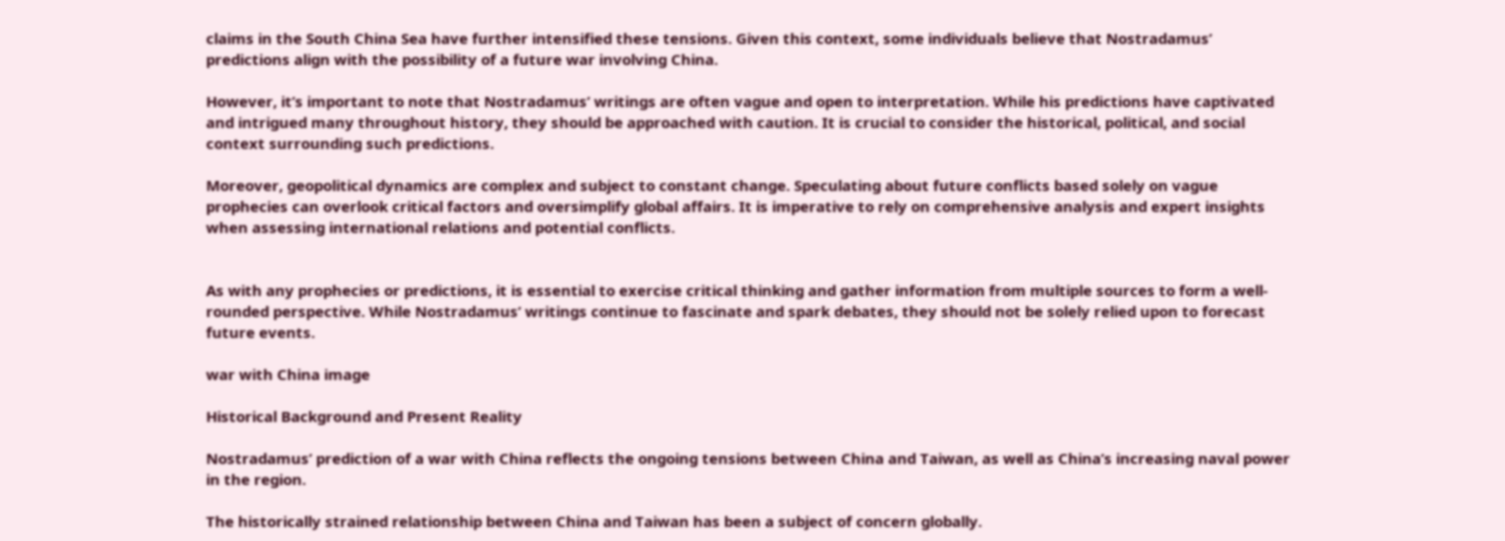claims in the South China Sea have further intensified these tensions. Given this context, some individuals believe that Nostradamus’ predictions align with the possibility of a future war involving China.

However, it’s important to note that Nostradamus’ writings are often vague and open to interpretation. While his predictions have captivated and intrigued many throughout history, they should be approached with caution. It is crucial to consider the historical, political, and social context surrounding such predictions.

Moreover, geopolitical dynamics are complex and subject to constant change. Speculating about future conflicts based solely on vague prophecies can overlook critical factors and oversimplify global affairs. It is imperative to rely on comprehensive analysis and expert insights when assessing international relations and potential conflicts.


As with any prophecies or predictions, it is essential to exercise critical thinking and gather information from multiple sources to form a well-rounded perspective. While Nostradamus’ writings continue to fascinate and spark debates, they should not be solely relied upon to forecast future events.

war with China image

Historical Background and Present Reality

Nostradamus’ prediction of a war with China reflects the ongoing tensions between China and Taiwan, as well as China’s increasing naval power in the region.

The historically strained relationship between China and Taiwan has been a subject of concern globally.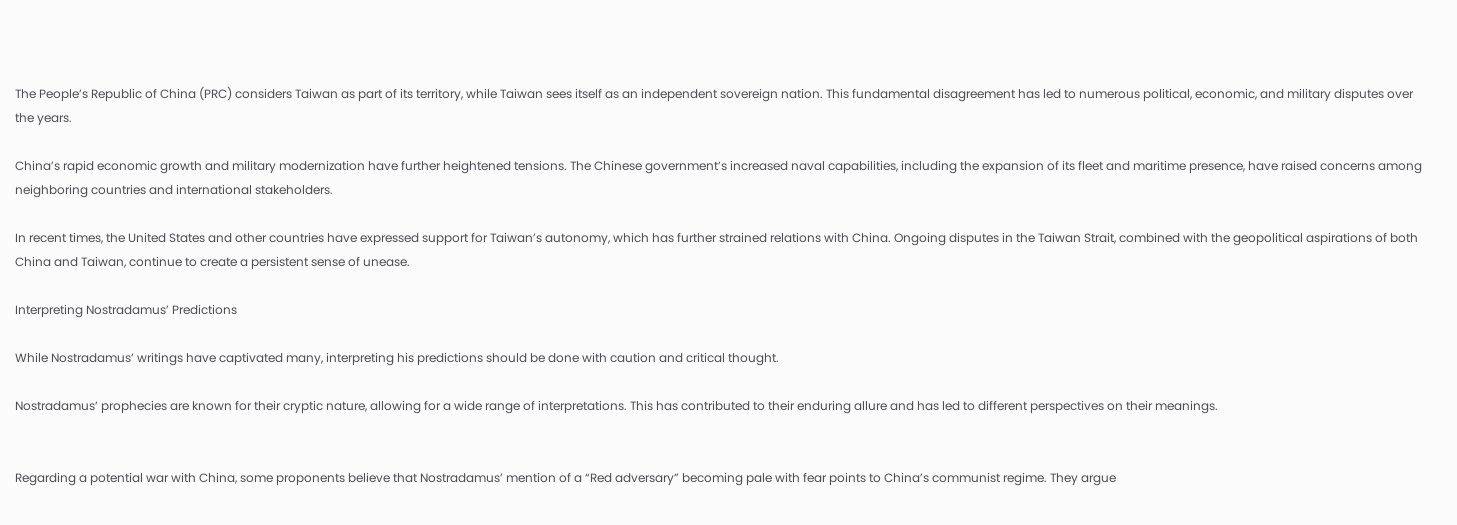The People’s Republic of China (PRC) considers Taiwan as part of its territory, while Taiwan sees itself as an independent sovereign nation. This fundamental disagreement has led to numerous political, economic, and military disputes over the years.

China’s rapid economic growth and military modernization have further heightened tensions. The Chinese government’s increased naval capabilities, including the expansion of its fleet and maritime presence, have raised concerns among neighboring countries and international stakeholders.

In recent times, the United States and other countries have expressed support for Taiwan’s autonomy, which has further strained relations with China. Ongoing disputes in the Taiwan Strait, combined with the geopolitical aspirations of both China and Taiwan, continue to create a persistent sense of unease.

Interpreting Nostradamus’ Predictions

While Nostradamus’ writings have captivated many, interpreting his predictions should be done with caution and critical thought.

Nostradamus’ prophecies are known for their cryptic nature, allowing for a wide range of interpretations. This has contributed to their enduring allure and has led to different perspectives on their meanings.


Regarding a potential war with China, some proponents believe that Nostradamus’ mention of a “Red adversary” becoming pale with fear points to China’s communist regime. They argue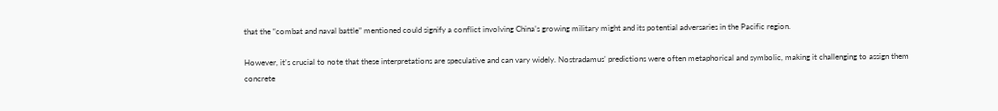that the “combat and naval battle” mentioned could signify a conflict involving China’s growing military might and its potential adversaries in the Pacific region.

However, it’s crucial to note that these interpretations are speculative and can vary widely. Nostradamus’ predictions were often metaphorical and symbolic, making it challenging to assign them concrete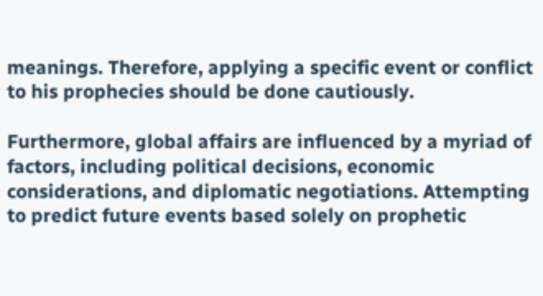meanings. Therefore, applying a specific event or conflict to his prophecies should be done cautiously.

Furthermore, global affairs are influenced by a myriad of factors, including political decisions, economic considerations, and diplomatic negotiations. Attempting to predict future events based solely on prophetic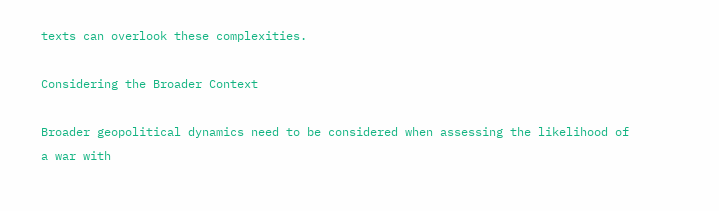texts can overlook these complexities.

Considering the Broader Context

Broader geopolitical dynamics need to be considered when assessing the likelihood of a war with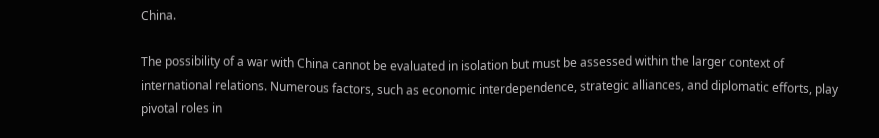China.

The possibility of a war with China cannot be evaluated in isolation but must be assessed within the larger context of international relations. Numerous factors, such as economic interdependence, strategic alliances, and diplomatic efforts, play pivotal roles in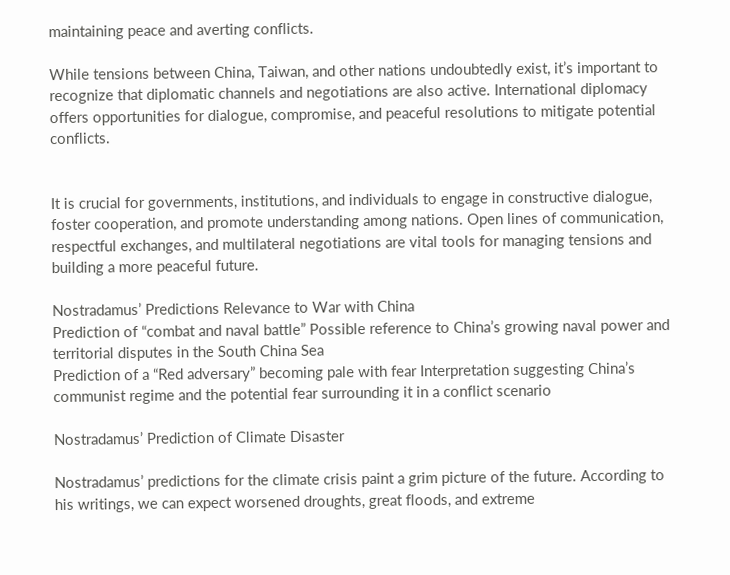maintaining peace and averting conflicts.

While tensions between China, Taiwan, and other nations undoubtedly exist, it’s important to recognize that diplomatic channels and negotiations are also active. International diplomacy offers opportunities for dialogue, compromise, and peaceful resolutions to mitigate potential conflicts.


It is crucial for governments, institutions, and individuals to engage in constructive dialogue, foster cooperation, and promote understanding among nations. Open lines of communication, respectful exchanges, and multilateral negotiations are vital tools for managing tensions and building a more peaceful future.

Nostradamus’ Predictions Relevance to War with China
Prediction of “combat and naval battle” Possible reference to China’s growing naval power and territorial disputes in the South China Sea
Prediction of a “Red adversary” becoming pale with fear Interpretation suggesting China’s communist regime and the potential fear surrounding it in a conflict scenario

Nostradamus’ Prediction of Climate Disaster

Nostradamus’ predictions for the climate crisis paint a grim picture of the future. According to his writings, we can expect worsened droughts, great floods, and extreme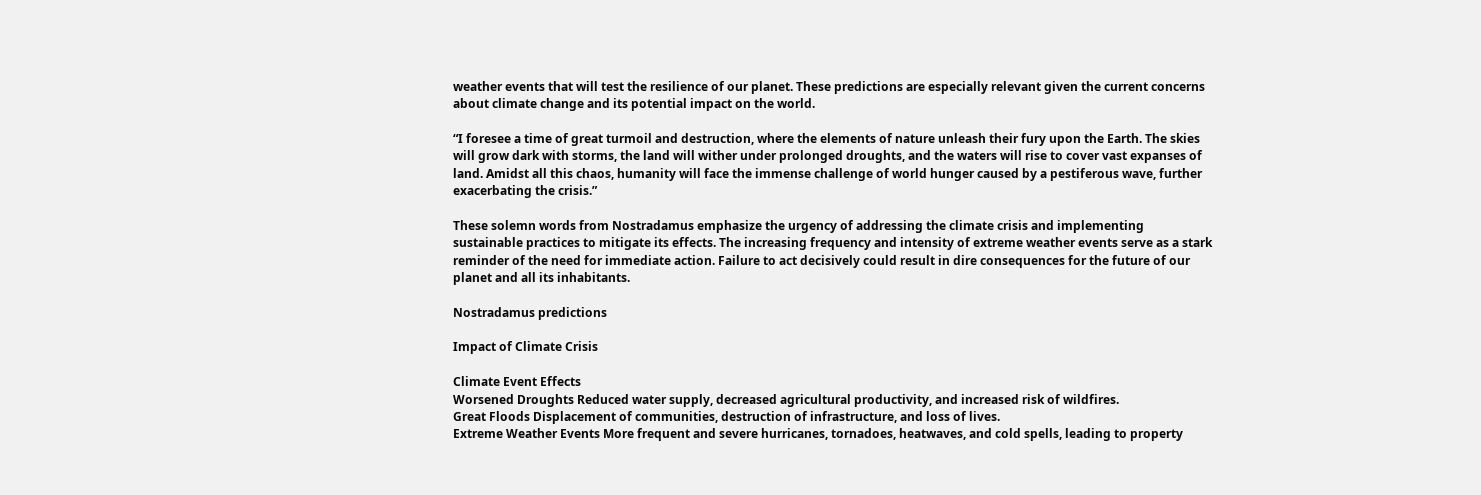weather events that will test the resilience of our planet. These predictions are especially relevant given the current concerns about climate change and its potential impact on the world.

“I foresee a time of great turmoil and destruction, where the elements of nature unleash their fury upon the Earth. The skies will grow dark with storms, the land will wither under prolonged droughts, and the waters will rise to cover vast expanses of land. Amidst all this chaos, humanity will face the immense challenge of world hunger caused by a pestiferous wave, further exacerbating the crisis.”

These solemn words from Nostradamus emphasize the urgency of addressing the climate crisis and implementing sustainable practices to mitigate its effects. The increasing frequency and intensity of extreme weather events serve as a stark reminder of the need for immediate action. Failure to act decisively could result in dire consequences for the future of our planet and all its inhabitants.

Nostradamus predictions

Impact of Climate Crisis

Climate Event Effects
Worsened Droughts Reduced water supply, decreased agricultural productivity, and increased risk of wildfires.
Great Floods Displacement of communities, destruction of infrastructure, and loss of lives.
Extreme Weather Events More frequent and severe hurricanes, tornadoes, heatwaves, and cold spells, leading to property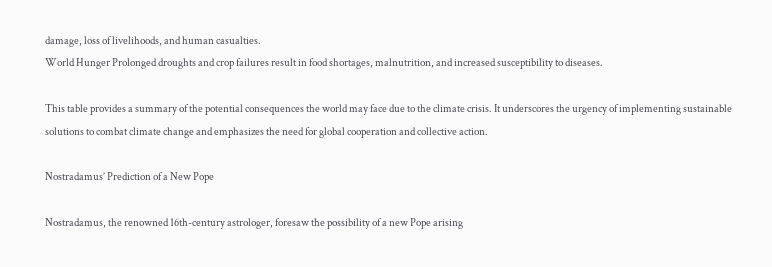damage, loss of livelihoods, and human casualties.
World Hunger Prolonged droughts and crop failures result in food shortages, malnutrition, and increased susceptibility to diseases.

This table provides a summary of the potential consequences the world may face due to the climate crisis. It underscores the urgency of implementing sustainable solutions to combat climate change and emphasizes the need for global cooperation and collective action.

Nostradamus’ Prediction of a New Pope

Nostradamus, the renowned 16th-century astrologer, foresaw the possibility of a new Pope arising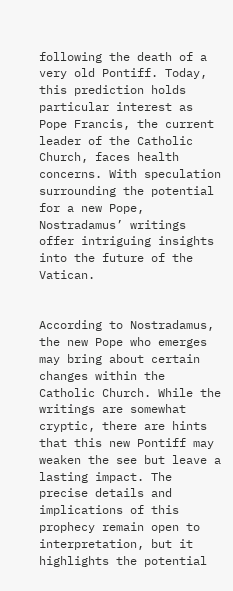following the death of a very old Pontiff. Today, this prediction holds particular interest as Pope Francis, the current leader of the Catholic Church, faces health concerns. With speculation surrounding the potential for a new Pope, Nostradamus’ writings offer intriguing insights into the future of the Vatican.


According to Nostradamus, the new Pope who emerges may bring about certain changes within the Catholic Church. While the writings are somewhat cryptic, there are hints that this new Pontiff may weaken the see but leave a lasting impact. The precise details and implications of this prophecy remain open to interpretation, but it highlights the potential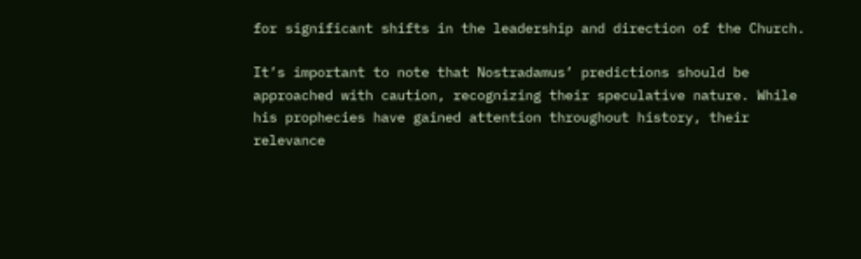for significant shifts in the leadership and direction of the Church.

It’s important to note that Nostradamus’ predictions should be approached with caution, recognizing their speculative nature. While his prophecies have gained attention throughout history, their relevance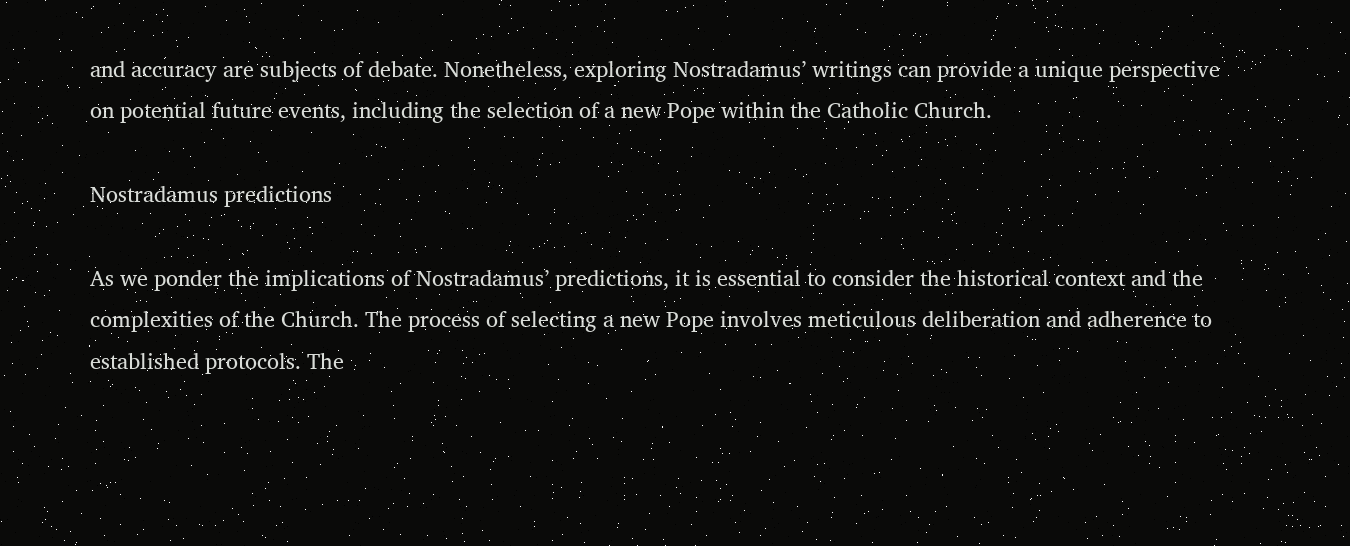and accuracy are subjects of debate. Nonetheless, exploring Nostradamus’ writings can provide a unique perspective on potential future events, including the selection of a new Pope within the Catholic Church.

Nostradamus predictions

As we ponder the implications of Nostradamus’ predictions, it is essential to consider the historical context and the complexities of the Church. The process of selecting a new Pope involves meticulous deliberation and adherence to established protocols. The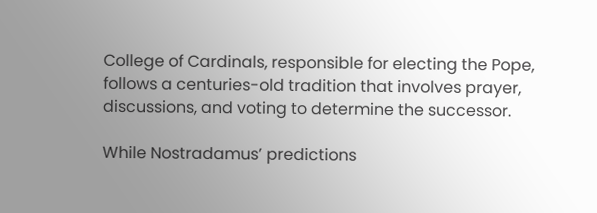College of Cardinals, responsible for electing the Pope, follows a centuries-old tradition that involves prayer, discussions, and voting to determine the successor.

While Nostradamus’ predictions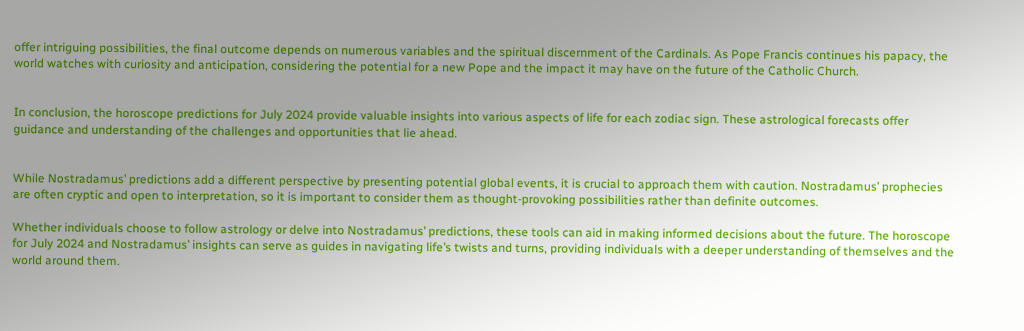offer intriguing possibilities, the final outcome depends on numerous variables and the spiritual discernment of the Cardinals. As Pope Francis continues his papacy, the world watches with curiosity and anticipation, considering the potential for a new Pope and the impact it may have on the future of the Catholic Church.


In conclusion, the horoscope predictions for July 2024 provide valuable insights into various aspects of life for each zodiac sign. These astrological forecasts offer guidance and understanding of the challenges and opportunities that lie ahead.


While Nostradamus’ predictions add a different perspective by presenting potential global events, it is crucial to approach them with caution. Nostradamus’ prophecies are often cryptic and open to interpretation, so it is important to consider them as thought-provoking possibilities rather than definite outcomes.

Whether individuals choose to follow astrology or delve into Nostradamus’ predictions, these tools can aid in making informed decisions about the future. The horoscope for July 2024 and Nostradamus’ insights can serve as guides in navigating life’s twists and turns, providing individuals with a deeper understanding of themselves and the world around them.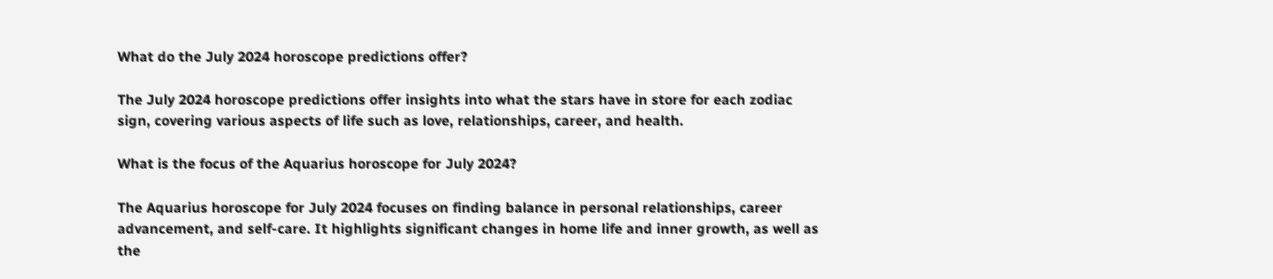What do the July 2024 horoscope predictions offer?

The July 2024 horoscope predictions offer insights into what the stars have in store for each zodiac sign, covering various aspects of life such as love, relationships, career, and health.

What is the focus of the Aquarius horoscope for July 2024?

The Aquarius horoscope for July 2024 focuses on finding balance in personal relationships, career advancement, and self-care. It highlights significant changes in home life and inner growth, as well as the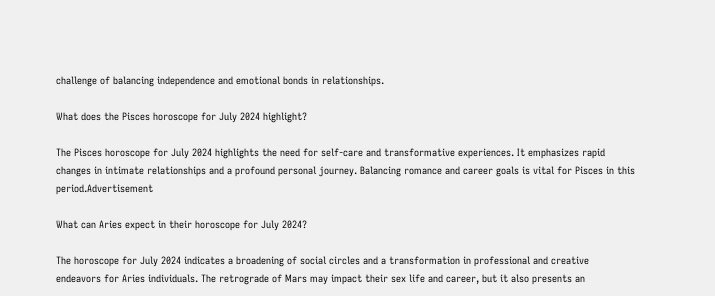challenge of balancing independence and emotional bonds in relationships.

What does the Pisces horoscope for July 2024 highlight?

The Pisces horoscope for July 2024 highlights the need for self-care and transformative experiences. It emphasizes rapid changes in intimate relationships and a profound personal journey. Balancing romance and career goals is vital for Pisces in this period.Advertisement

What can Aries expect in their horoscope for July 2024?

The horoscope for July 2024 indicates a broadening of social circles and a transformation in professional and creative endeavors for Aries individuals. The retrograde of Mars may impact their sex life and career, but it also presents an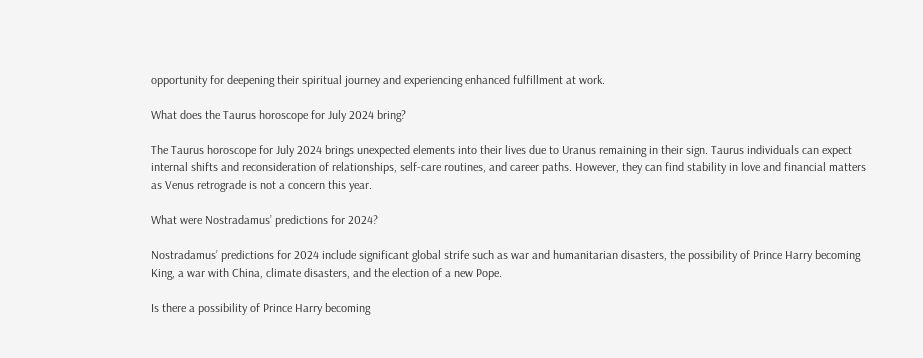opportunity for deepening their spiritual journey and experiencing enhanced fulfillment at work.

What does the Taurus horoscope for July 2024 bring?

The Taurus horoscope for July 2024 brings unexpected elements into their lives due to Uranus remaining in their sign. Taurus individuals can expect internal shifts and reconsideration of relationships, self-care routines, and career paths. However, they can find stability in love and financial matters as Venus retrograde is not a concern this year.

What were Nostradamus’ predictions for 2024?

Nostradamus’ predictions for 2024 include significant global strife such as war and humanitarian disasters, the possibility of Prince Harry becoming King, a war with China, climate disasters, and the election of a new Pope.

Is there a possibility of Prince Harry becoming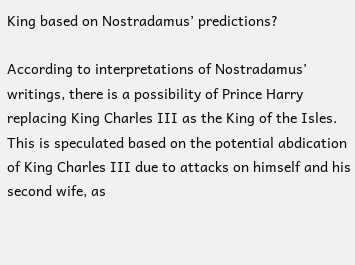King based on Nostradamus’ predictions?

According to interpretations of Nostradamus’ writings, there is a possibility of Prince Harry replacing King Charles III as the King of the Isles. This is speculated based on the potential abdication of King Charles III due to attacks on himself and his second wife, as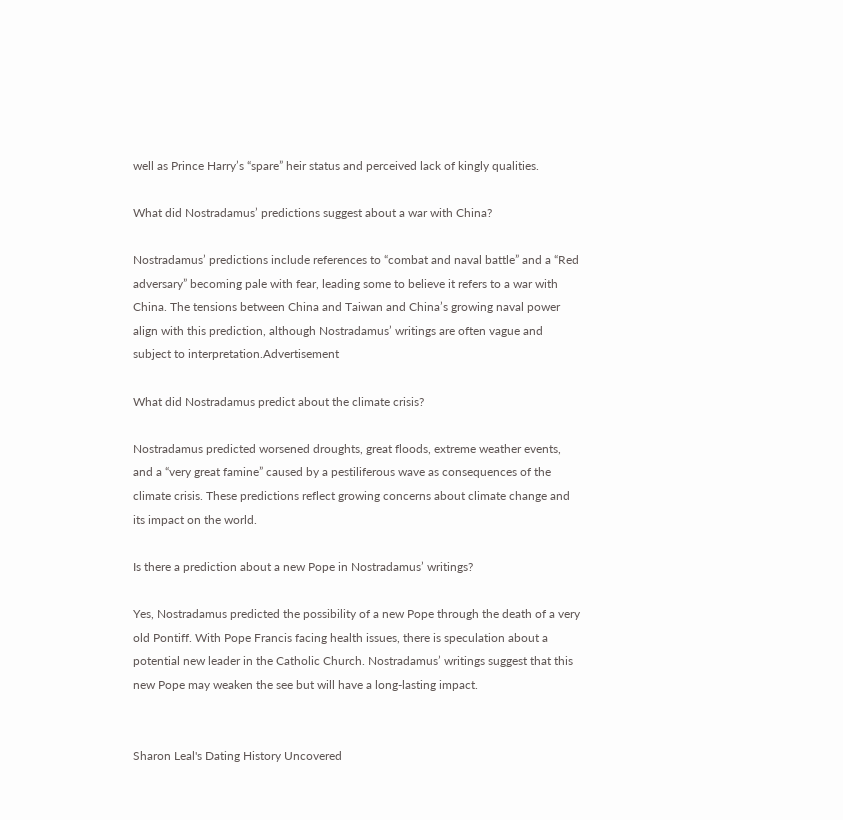well as Prince Harry’s “spare” heir status and perceived lack of kingly qualities.

What did Nostradamus’ predictions suggest about a war with China?

Nostradamus’ predictions include references to “combat and naval battle” and a “Red adversary” becoming pale with fear, leading some to believe it refers to a war with China. The tensions between China and Taiwan and China’s growing naval power align with this prediction, although Nostradamus’ writings are often vague and subject to interpretation.Advertisement

What did Nostradamus predict about the climate crisis?

Nostradamus predicted worsened droughts, great floods, extreme weather events, and a “very great famine” caused by a pestiliferous wave as consequences of the climate crisis. These predictions reflect growing concerns about climate change and its impact on the world.

Is there a prediction about a new Pope in Nostradamus’ writings?

Yes, Nostradamus predicted the possibility of a new Pope through the death of a very old Pontiff. With Pope Francis facing health issues, there is speculation about a potential new leader in the Catholic Church. Nostradamus’ writings suggest that this new Pope may weaken the see but will have a long-lasting impact.


Sharon Leal's Dating History Uncovered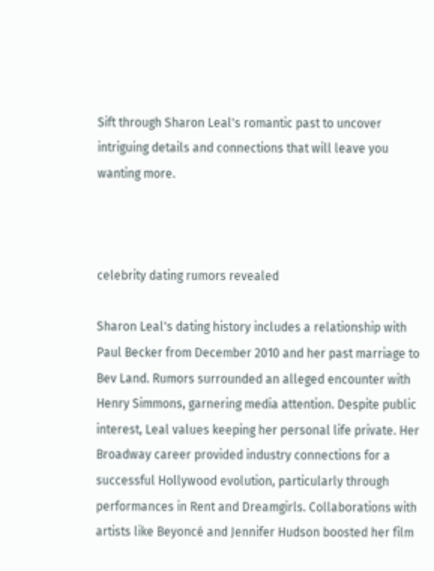Sift through Sharon Leal's romantic past to uncover intriguing details and connections that will leave you wanting more.



celebrity dating rumors revealed

Sharon Leal's dating history includes a relationship with Paul Becker from December 2010 and her past marriage to Bev Land. Rumors surrounded an alleged encounter with Henry Simmons, garnering media attention. Despite public interest, Leal values keeping her personal life private. Her Broadway career provided industry connections for a successful Hollywood evolution, particularly through performances in Rent and Dreamgirls. Collaborations with artists like Beyoncé and Jennifer Hudson boosted her film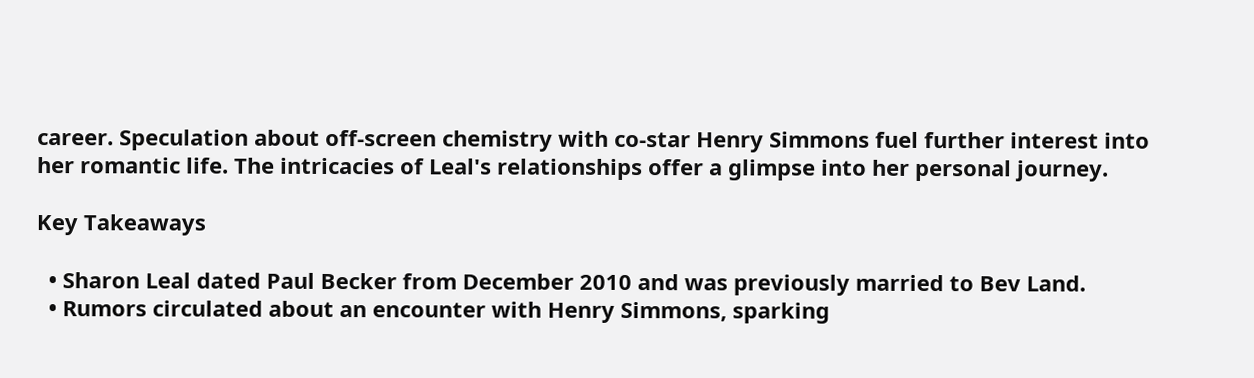career. Speculation about off-screen chemistry with co-star Henry Simmons fuel further interest into her romantic life. The intricacies of Leal's relationships offer a glimpse into her personal journey.

Key Takeaways

  • Sharon Leal dated Paul Becker from December 2010 and was previously married to Bev Land.
  • Rumors circulated about an encounter with Henry Simmons, sparking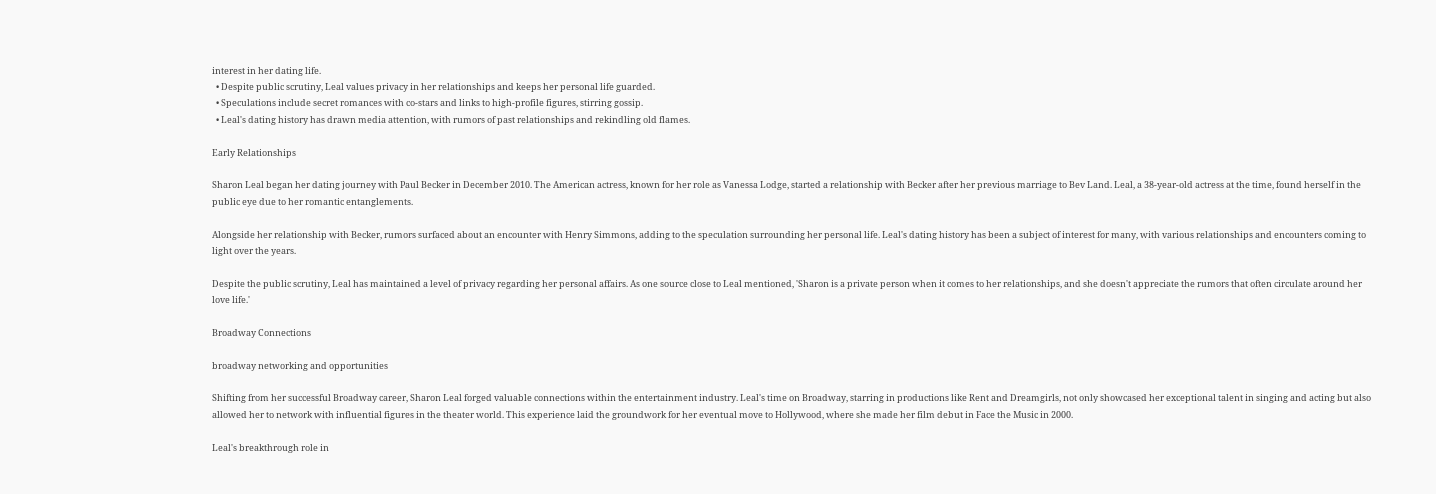interest in her dating life.
  • Despite public scrutiny, Leal values privacy in her relationships and keeps her personal life guarded.
  • Speculations include secret romances with co-stars and links to high-profile figures, stirring gossip.
  • Leal's dating history has drawn media attention, with rumors of past relationships and rekindling old flames.

Early Relationships

Sharon Leal began her dating journey with Paul Becker in December 2010. The American actress, known for her role as Vanessa Lodge, started a relationship with Becker after her previous marriage to Bev Land. Leal, a 38-year-old actress at the time, found herself in the public eye due to her romantic entanglements.

Alongside her relationship with Becker, rumors surfaced about an encounter with Henry Simmons, adding to the speculation surrounding her personal life. Leal's dating history has been a subject of interest for many, with various relationships and encounters coming to light over the years.

Despite the public scrutiny, Leal has maintained a level of privacy regarding her personal affairs. As one source close to Leal mentioned, 'Sharon is a private person when it comes to her relationships, and she doesn't appreciate the rumors that often circulate around her love life.'

Broadway Connections

broadway networking and opportunities

Shifting from her successful Broadway career, Sharon Leal forged valuable connections within the entertainment industry. Leal's time on Broadway, starring in productions like Rent and Dreamgirls, not only showcased her exceptional talent in singing and acting but also allowed her to network with influential figures in the theater world. This experience laid the groundwork for her eventual move to Hollywood, where she made her film debut in Face the Music in 2000.

Leal's breakthrough role in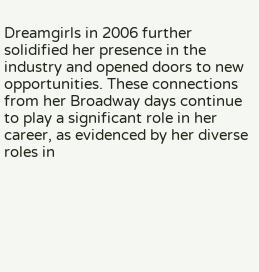Dreamgirls in 2006 further solidified her presence in the industry and opened doors to new opportunities. These connections from her Broadway days continue to play a significant role in her career, as evidenced by her diverse roles in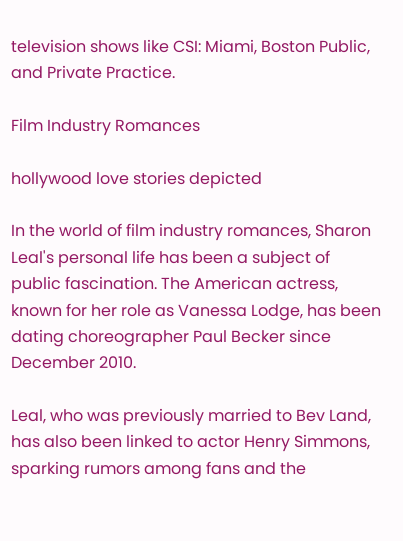television shows like CSI: Miami, Boston Public, and Private Practice.

Film Industry Romances

hollywood love stories depicted

In the world of film industry romances, Sharon Leal's personal life has been a subject of public fascination. The American actress, known for her role as Vanessa Lodge, has been dating choreographer Paul Becker since December 2010.

Leal, who was previously married to Bev Land, has also been linked to actor Henry Simmons, sparking rumors among fans and the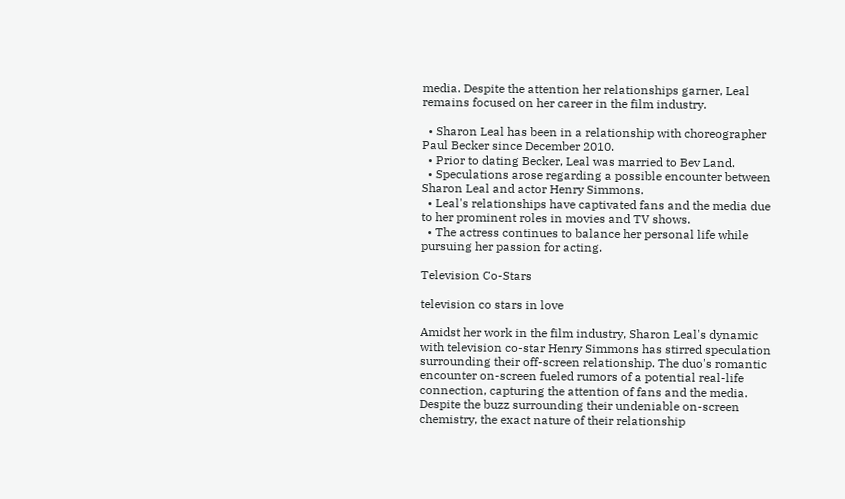media. Despite the attention her relationships garner, Leal remains focused on her career in the film industry.

  • Sharon Leal has been in a relationship with choreographer Paul Becker since December 2010.
  • Prior to dating Becker, Leal was married to Bev Land.
  • Speculations arose regarding a possible encounter between Sharon Leal and actor Henry Simmons.
  • Leal's relationships have captivated fans and the media due to her prominent roles in movies and TV shows.
  • The actress continues to balance her personal life while pursuing her passion for acting.

Television Co-Stars

television co stars in love

Amidst her work in the film industry, Sharon Leal's dynamic with television co-star Henry Simmons has stirred speculation surrounding their off-screen relationship. The duo's romantic encounter on-screen fueled rumors of a potential real-life connection, capturing the attention of fans and the media. Despite the buzz surrounding their undeniable on-screen chemistry, the exact nature of their relationship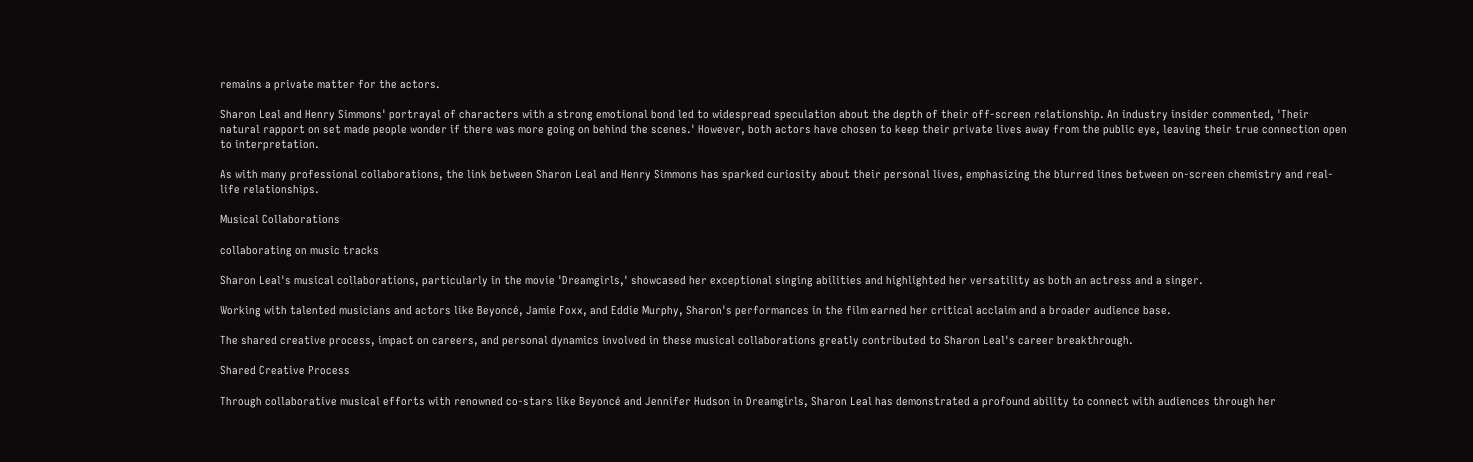remains a private matter for the actors.

Sharon Leal and Henry Simmons' portrayal of characters with a strong emotional bond led to widespread speculation about the depth of their off-screen relationship. An industry insider commented, 'Their natural rapport on set made people wonder if there was more going on behind the scenes.' However, both actors have chosen to keep their private lives away from the public eye, leaving their true connection open to interpretation.

As with many professional collaborations, the link between Sharon Leal and Henry Simmons has sparked curiosity about their personal lives, emphasizing the blurred lines between on-screen chemistry and real-life relationships.

Musical Collaborations

collaborating on music tracks

Sharon Leal's musical collaborations, particularly in the movie 'Dreamgirls,' showcased her exceptional singing abilities and highlighted her versatility as both an actress and a singer.

Working with talented musicians and actors like Beyoncé, Jamie Foxx, and Eddie Murphy, Sharon's performances in the film earned her critical acclaim and a broader audience base.

The shared creative process, impact on careers, and personal dynamics involved in these musical collaborations greatly contributed to Sharon Leal's career breakthrough.

Shared Creative Process

Through collaborative musical efforts with renowned co-stars like Beyoncé and Jennifer Hudson in Dreamgirls, Sharon Leal has demonstrated a profound ability to connect with audiences through her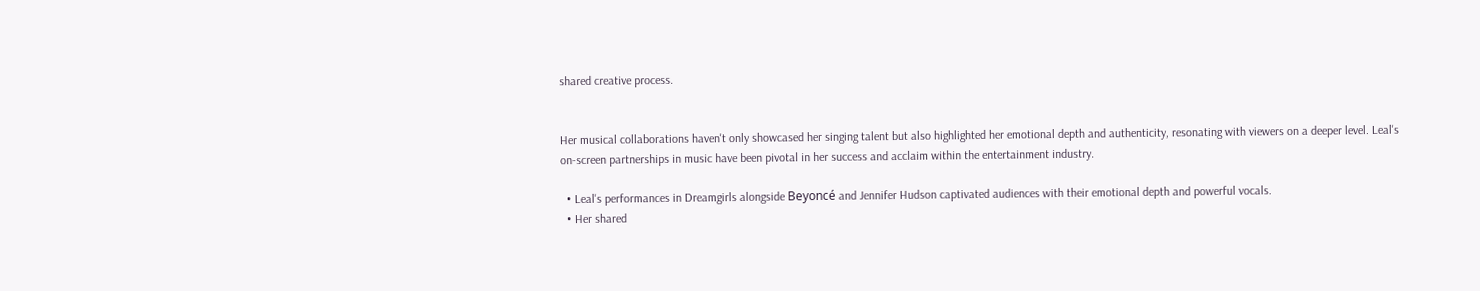shared creative process.


Her musical collaborations haven't only showcased her singing talent but also highlighted her emotional depth and authenticity, resonating with viewers on a deeper level. Leal's on-screen partnerships in music have been pivotal in her success and acclaim within the entertainment industry.

  • Leal's performances in Dreamgirls alongside Beyoncé and Jennifer Hudson captivated audiences with their emotional depth and powerful vocals.
  • Her shared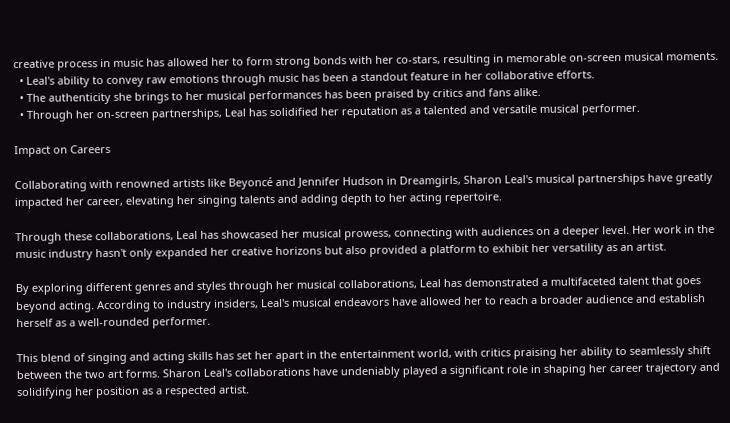creative process in music has allowed her to form strong bonds with her co-stars, resulting in memorable on-screen musical moments.
  • Leal's ability to convey raw emotions through music has been a standout feature in her collaborative efforts.
  • The authenticity she brings to her musical performances has been praised by critics and fans alike.
  • Through her on-screen partnerships, Leal has solidified her reputation as a talented and versatile musical performer.

Impact on Careers

Collaborating with renowned artists like Beyoncé and Jennifer Hudson in Dreamgirls, Sharon Leal's musical partnerships have greatly impacted her career, elevating her singing talents and adding depth to her acting repertoire.

Through these collaborations, Leal has showcased her musical prowess, connecting with audiences on a deeper level. Her work in the music industry hasn't only expanded her creative horizons but also provided a platform to exhibit her versatility as an artist.

By exploring different genres and styles through her musical collaborations, Leal has demonstrated a multifaceted talent that goes beyond acting. According to industry insiders, Leal's musical endeavors have allowed her to reach a broader audience and establish herself as a well-rounded performer.

This blend of singing and acting skills has set her apart in the entertainment world, with critics praising her ability to seamlessly shift between the two art forms. Sharon Leal's collaborations have undeniably played a significant role in shaping her career trajectory and solidifying her position as a respected artist.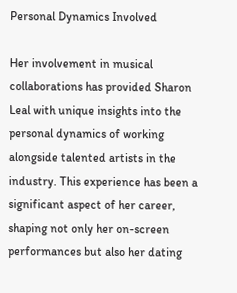Personal Dynamics Involved

Her involvement in musical collaborations has provided Sharon Leal with unique insights into the personal dynamics of working alongside talented artists in the industry. This experience has been a significant aspect of her career, shaping not only her on-screen performances but also her dating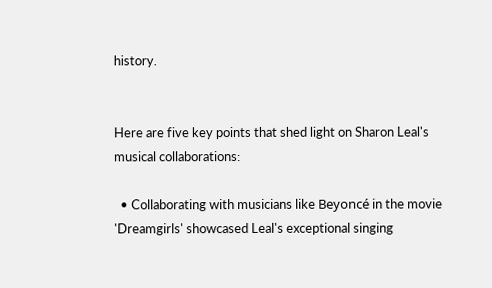history.


Here are five key points that shed light on Sharon Leal's musical collaborations:

  • Collaborating with musicians like Beyoncé in the movie 'Dreamgirls' showcased Leal's exceptional singing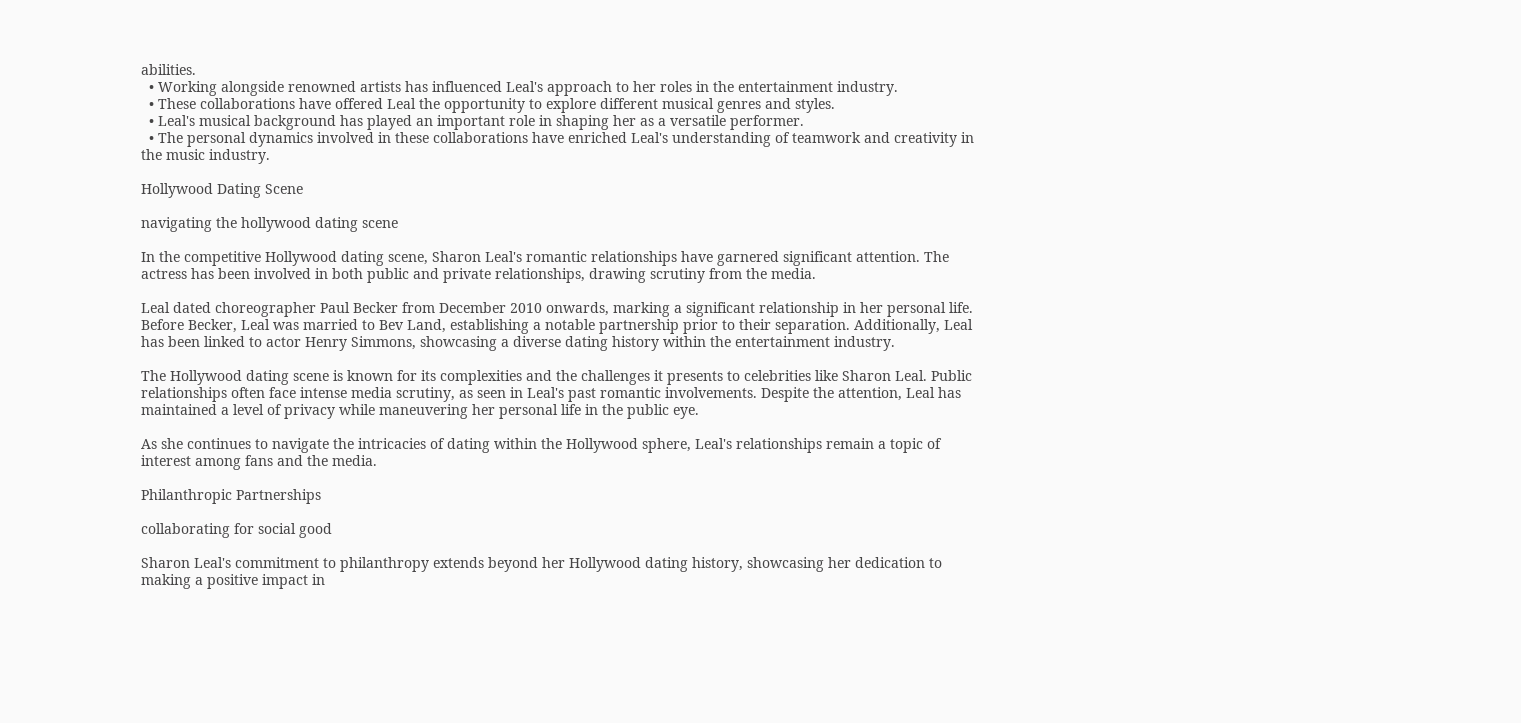abilities.
  • Working alongside renowned artists has influenced Leal's approach to her roles in the entertainment industry.
  • These collaborations have offered Leal the opportunity to explore different musical genres and styles.
  • Leal's musical background has played an important role in shaping her as a versatile performer.
  • The personal dynamics involved in these collaborations have enriched Leal's understanding of teamwork and creativity in the music industry.

Hollywood Dating Scene

navigating the hollywood dating scene

In the competitive Hollywood dating scene, Sharon Leal's romantic relationships have garnered significant attention. The actress has been involved in both public and private relationships, drawing scrutiny from the media.

Leal dated choreographer Paul Becker from December 2010 onwards, marking a significant relationship in her personal life. Before Becker, Leal was married to Bev Land, establishing a notable partnership prior to their separation. Additionally, Leal has been linked to actor Henry Simmons, showcasing a diverse dating history within the entertainment industry.

The Hollywood dating scene is known for its complexities and the challenges it presents to celebrities like Sharon Leal. Public relationships often face intense media scrutiny, as seen in Leal's past romantic involvements. Despite the attention, Leal has maintained a level of privacy while maneuvering her personal life in the public eye.

As she continues to navigate the intricacies of dating within the Hollywood sphere, Leal's relationships remain a topic of interest among fans and the media.

Philanthropic Partnerships

collaborating for social good

Sharon Leal's commitment to philanthropy extends beyond her Hollywood dating history, showcasing her dedication to making a positive impact in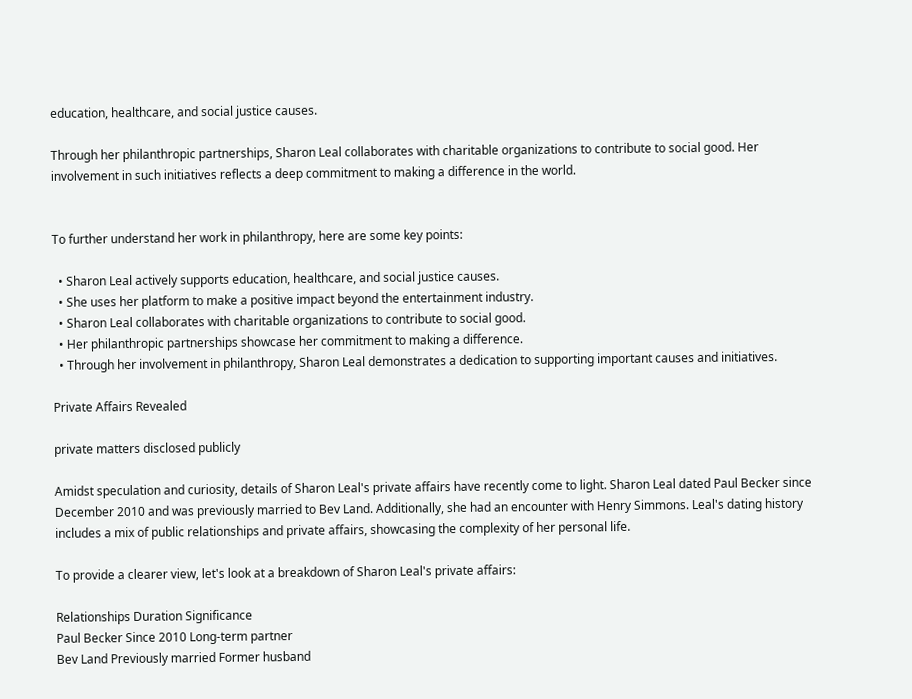education, healthcare, and social justice causes.

Through her philanthropic partnerships, Sharon Leal collaborates with charitable organizations to contribute to social good. Her involvement in such initiatives reflects a deep commitment to making a difference in the world.


To further understand her work in philanthropy, here are some key points:

  • Sharon Leal actively supports education, healthcare, and social justice causes.
  • She uses her platform to make a positive impact beyond the entertainment industry.
  • Sharon Leal collaborates with charitable organizations to contribute to social good.
  • Her philanthropic partnerships showcase her commitment to making a difference.
  • Through her involvement in philanthropy, Sharon Leal demonstrates a dedication to supporting important causes and initiatives.

Private Affairs Revealed

private matters disclosed publicly

Amidst speculation and curiosity, details of Sharon Leal's private affairs have recently come to light. Sharon Leal dated Paul Becker since December 2010 and was previously married to Bev Land. Additionally, she had an encounter with Henry Simmons. Leal's dating history includes a mix of public relationships and private affairs, showcasing the complexity of her personal life.

To provide a clearer view, let's look at a breakdown of Sharon Leal's private affairs:

Relationships Duration Significance
Paul Becker Since 2010 Long-term partner
Bev Land Previously married Former husband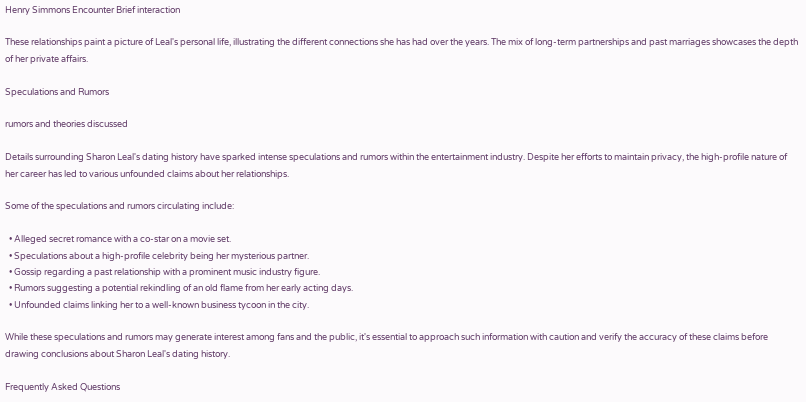Henry Simmons Encounter Brief interaction

These relationships paint a picture of Leal's personal life, illustrating the different connections she has had over the years. The mix of long-term partnerships and past marriages showcases the depth of her private affairs.

Speculations and Rumors

rumors and theories discussed

Details surrounding Sharon Leal's dating history have sparked intense speculations and rumors within the entertainment industry. Despite her efforts to maintain privacy, the high-profile nature of her career has led to various unfounded claims about her relationships.

Some of the speculations and rumors circulating include:

  • Alleged secret romance with a co-star on a movie set.
  • Speculations about a high-profile celebrity being her mysterious partner.
  • Gossip regarding a past relationship with a prominent music industry figure.
  • Rumors suggesting a potential rekindling of an old flame from her early acting days.
  • Unfounded claims linking her to a well-known business tycoon in the city.

While these speculations and rumors may generate interest among fans and the public, it's essential to approach such information with caution and verify the accuracy of these claims before drawing conclusions about Sharon Leal's dating history.

Frequently Asked Questions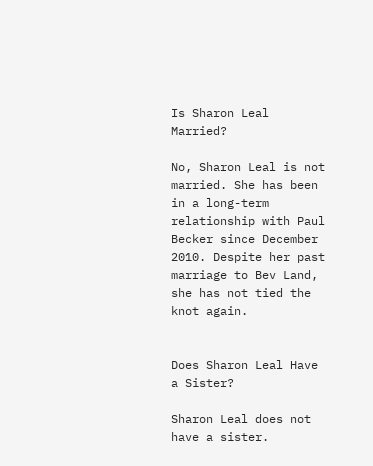Is Sharon Leal Married?

No, Sharon Leal is not married. She has been in a long-term relationship with Paul Becker since December 2010. Despite her past marriage to Bev Land, she has not tied the knot again.


Does Sharon Leal Have a Sister?

Sharon Leal does not have a sister.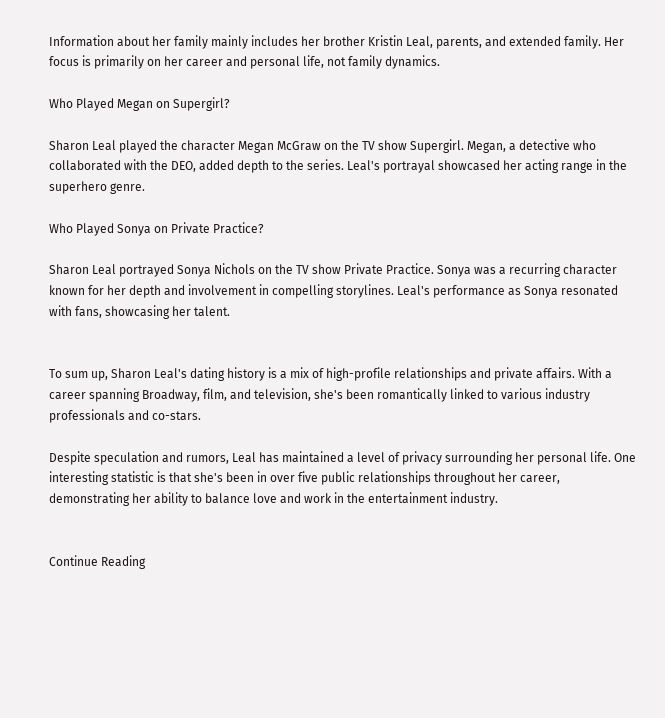Information about her family mainly includes her brother Kristin Leal, parents, and extended family. Her focus is primarily on her career and personal life, not family dynamics.

Who Played Megan on Supergirl?

Sharon Leal played the character Megan McGraw on the TV show Supergirl. Megan, a detective who collaborated with the DEO, added depth to the series. Leal's portrayal showcased her acting range in the superhero genre.

Who Played Sonya on Private Practice?

Sharon Leal portrayed Sonya Nichols on the TV show Private Practice. Sonya was a recurring character known for her depth and involvement in compelling storylines. Leal's performance as Sonya resonated with fans, showcasing her talent.


To sum up, Sharon Leal's dating history is a mix of high-profile relationships and private affairs. With a career spanning Broadway, film, and television, she's been romantically linked to various industry professionals and co-stars.

Despite speculation and rumors, Leal has maintained a level of privacy surrounding her personal life. One interesting statistic is that she's been in over five public relationships throughout her career, demonstrating her ability to balance love and work in the entertainment industry.


Continue Reading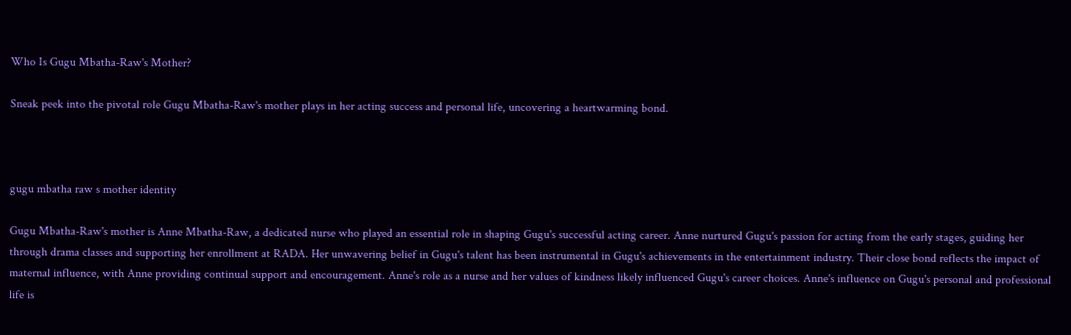Who Is Gugu Mbatha-Raw's Mother?

Sneak peek into the pivotal role Gugu Mbatha-Raw's mother plays in her acting success and personal life, uncovering a heartwarming bond.



gugu mbatha raw s mother identity

Gugu Mbatha-Raw's mother is Anne Mbatha-Raw, a dedicated nurse who played an essential role in shaping Gugu's successful acting career. Anne nurtured Gugu's passion for acting from the early stages, guiding her through drama classes and supporting her enrollment at RADA. Her unwavering belief in Gugu's talent has been instrumental in Gugu's achievements in the entertainment industry. Their close bond reflects the impact of maternal influence, with Anne providing continual support and encouragement. Anne's role as a nurse and her values of kindness likely influenced Gugu's career choices. Anne's influence on Gugu's personal and professional life is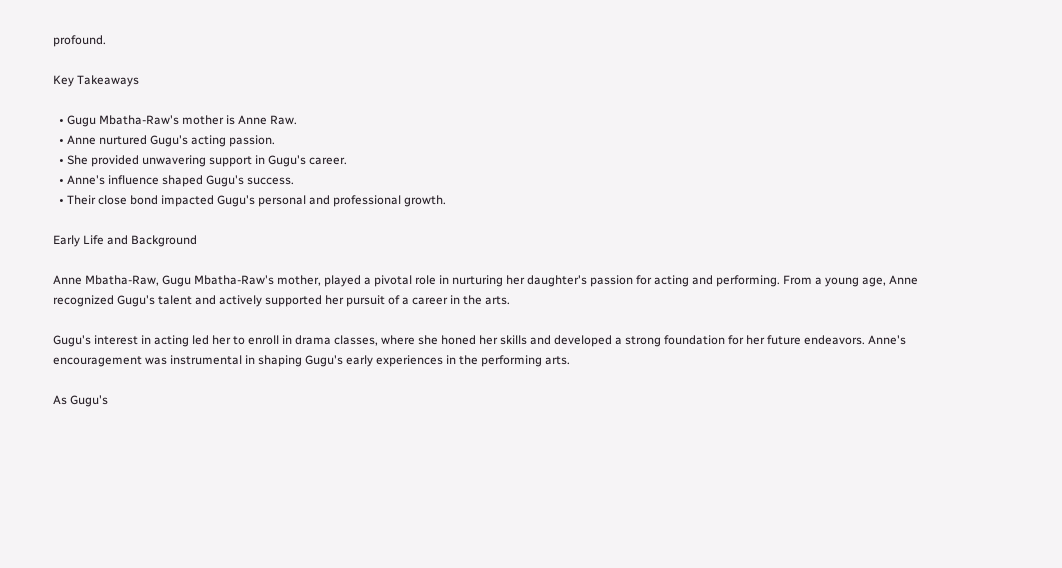profound.

Key Takeaways

  • Gugu Mbatha-Raw's mother is Anne Raw.
  • Anne nurtured Gugu's acting passion.
  • She provided unwavering support in Gugu's career.
  • Anne's influence shaped Gugu's success.
  • Their close bond impacted Gugu's personal and professional growth.

Early Life and Background

Anne Mbatha-Raw, Gugu Mbatha-Raw's mother, played a pivotal role in nurturing her daughter's passion for acting and performing. From a young age, Anne recognized Gugu's talent and actively supported her pursuit of a career in the arts.

Gugu's interest in acting led her to enroll in drama classes, where she honed her skills and developed a strong foundation for her future endeavors. Anne's encouragement was instrumental in shaping Gugu's early experiences in the performing arts.

As Gugu's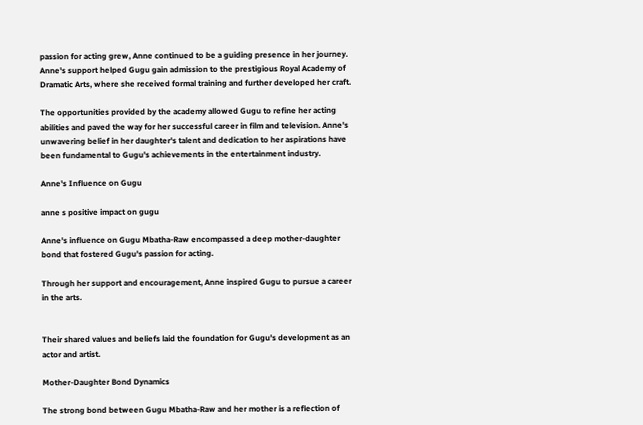passion for acting grew, Anne continued to be a guiding presence in her journey. Anne's support helped Gugu gain admission to the prestigious Royal Academy of Dramatic Arts, where she received formal training and further developed her craft.

The opportunities provided by the academy allowed Gugu to refine her acting abilities and paved the way for her successful career in film and television. Anne's unwavering belief in her daughter's talent and dedication to her aspirations have been fundamental to Gugu's achievements in the entertainment industry.

Anne's Influence on Gugu

anne s positive impact on gugu

Anne's influence on Gugu Mbatha-Raw encompassed a deep mother-daughter bond that fostered Gugu's passion for acting.

Through her support and encouragement, Anne inspired Gugu to pursue a career in the arts.


Their shared values and beliefs laid the foundation for Gugu's development as an actor and artist.

Mother-Daughter Bond Dynamics

The strong bond between Gugu Mbatha-Raw and her mother is a reflection of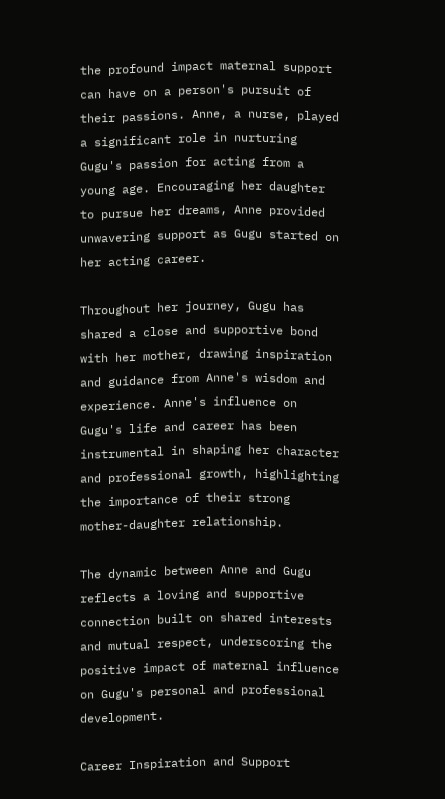the profound impact maternal support can have on a person's pursuit of their passions. Anne, a nurse, played a significant role in nurturing Gugu's passion for acting from a young age. Encouraging her daughter to pursue her dreams, Anne provided unwavering support as Gugu started on her acting career.

Throughout her journey, Gugu has shared a close and supportive bond with her mother, drawing inspiration and guidance from Anne's wisdom and experience. Anne's influence on Gugu's life and career has been instrumental in shaping her character and professional growth, highlighting the importance of their strong mother-daughter relationship.

The dynamic between Anne and Gugu reflects a loving and supportive connection built on shared interests and mutual respect, underscoring the positive impact of maternal influence on Gugu's personal and professional development.

Career Inspiration and Support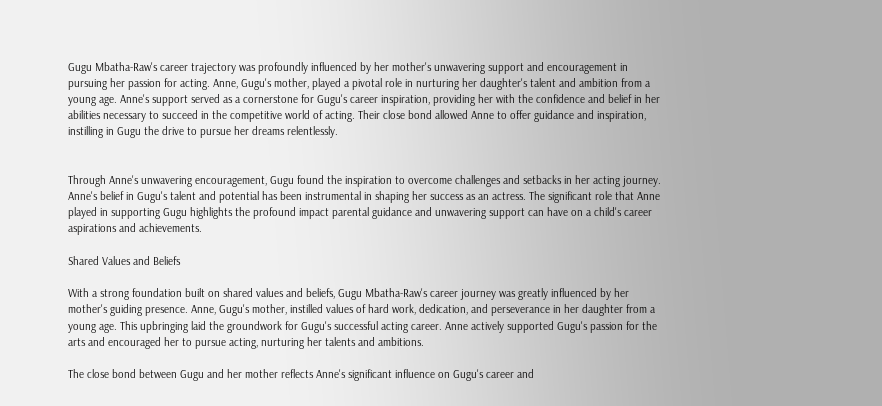Gugu Mbatha-Raw's career trajectory was profoundly influenced by her mother's unwavering support and encouragement in pursuing her passion for acting. Anne, Gugu's mother, played a pivotal role in nurturing her daughter's talent and ambition from a young age. Anne's support served as a cornerstone for Gugu's career inspiration, providing her with the confidence and belief in her abilities necessary to succeed in the competitive world of acting. Their close bond allowed Anne to offer guidance and inspiration, instilling in Gugu the drive to pursue her dreams relentlessly.


Through Anne's unwavering encouragement, Gugu found the inspiration to overcome challenges and setbacks in her acting journey. Anne's belief in Gugu's talent and potential has been instrumental in shaping her success as an actress. The significant role that Anne played in supporting Gugu highlights the profound impact parental guidance and unwavering support can have on a child's career aspirations and achievements.

Shared Values and Beliefs

With a strong foundation built on shared values and beliefs, Gugu Mbatha-Raw's career journey was greatly influenced by her mother's guiding presence. Anne, Gugu's mother, instilled values of hard work, dedication, and perseverance in her daughter from a young age. This upbringing laid the groundwork for Gugu's successful acting career. Anne actively supported Gugu's passion for the arts and encouraged her to pursue acting, nurturing her talents and ambitions.

The close bond between Gugu and her mother reflects Anne's significant influence on Gugu's career and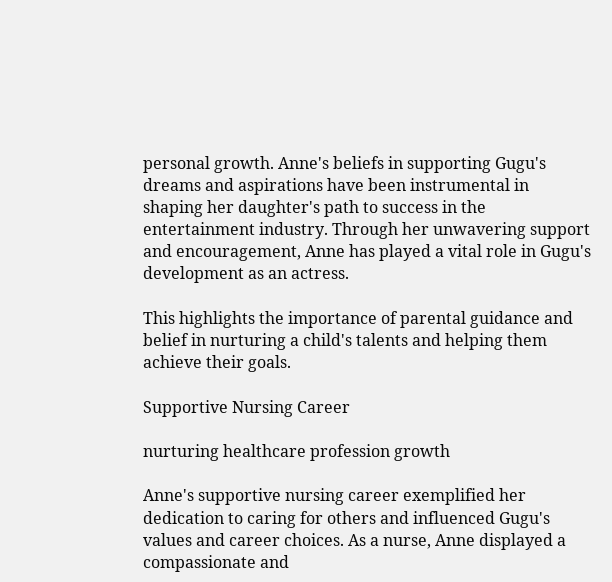personal growth. Anne's beliefs in supporting Gugu's dreams and aspirations have been instrumental in shaping her daughter's path to success in the entertainment industry. Through her unwavering support and encouragement, Anne has played a vital role in Gugu's development as an actress.

This highlights the importance of parental guidance and belief in nurturing a child's talents and helping them achieve their goals.

Supportive Nursing Career

nurturing healthcare profession growth

Anne's supportive nursing career exemplified her dedication to caring for others and influenced Gugu's values and career choices. As a nurse, Anne displayed a compassionate and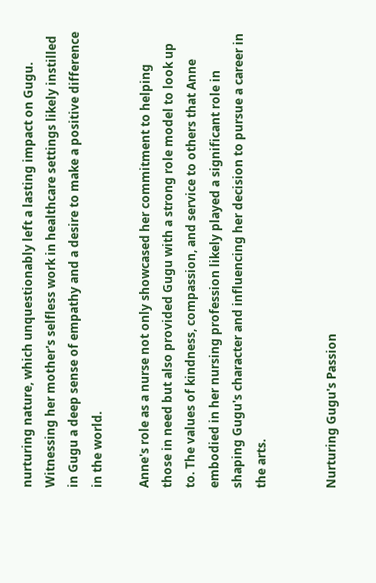nurturing nature, which unquestionably left a lasting impact on Gugu. Witnessing her mother's selfless work in healthcare settings likely instilled in Gugu a deep sense of empathy and a desire to make a positive difference in the world.

Anne's role as a nurse not only showcased her commitment to helping those in need but also provided Gugu with a strong role model to look up to. The values of kindness, compassion, and service to others that Anne embodied in her nursing profession likely played a significant role in shaping Gugu's character and influencing her decision to pursue a career in the arts.


Nurturing Gugu's Passion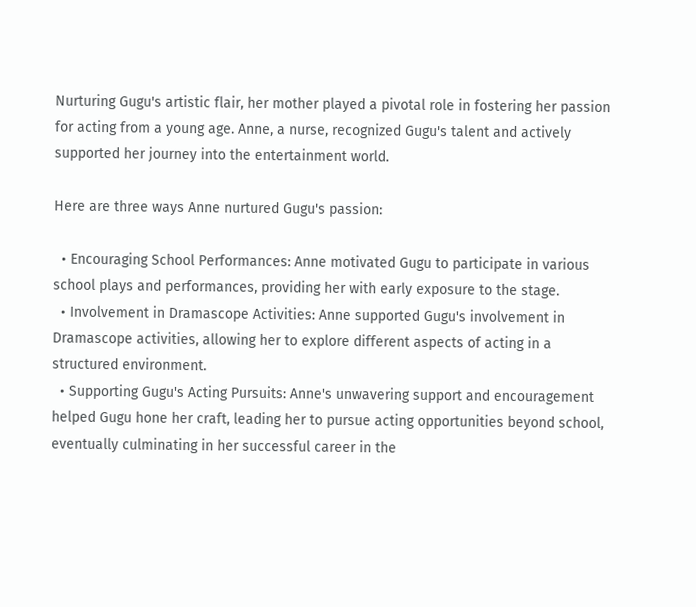Nurturing Gugu's artistic flair, her mother played a pivotal role in fostering her passion for acting from a young age. Anne, a nurse, recognized Gugu's talent and actively supported her journey into the entertainment world.

Here are three ways Anne nurtured Gugu's passion:

  • Encouraging School Performances: Anne motivated Gugu to participate in various school plays and performances, providing her with early exposure to the stage.
  • Involvement in Dramascope Activities: Anne supported Gugu's involvement in Dramascope activities, allowing her to explore different aspects of acting in a structured environment.
  • Supporting Gugu's Acting Pursuits: Anne's unwavering support and encouragement helped Gugu hone her craft, leading her to pursue acting opportunities beyond school, eventually culminating in her successful career in the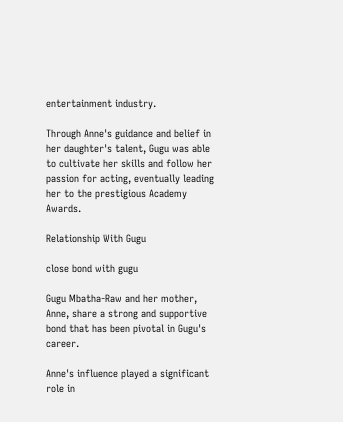entertainment industry.

Through Anne's guidance and belief in her daughter's talent, Gugu was able to cultivate her skills and follow her passion for acting, eventually leading her to the prestigious Academy Awards.

Relationship With Gugu

close bond with gugu

Gugu Mbatha-Raw and her mother, Anne, share a strong and supportive bond that has been pivotal in Gugu's career.

Anne's influence played a significant role in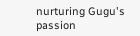nurturing Gugu's passion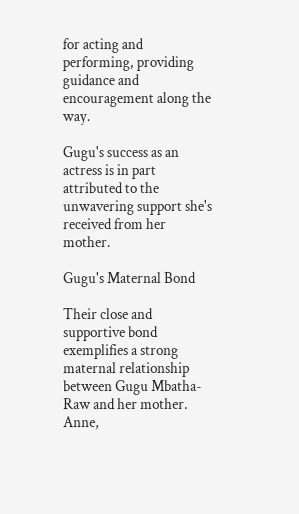for acting and performing, providing guidance and encouragement along the way.

Gugu's success as an actress is in part attributed to the unwavering support she's received from her mother.

Gugu's Maternal Bond

Their close and supportive bond exemplifies a strong maternal relationship between Gugu Mbatha-Raw and her mother. Anne,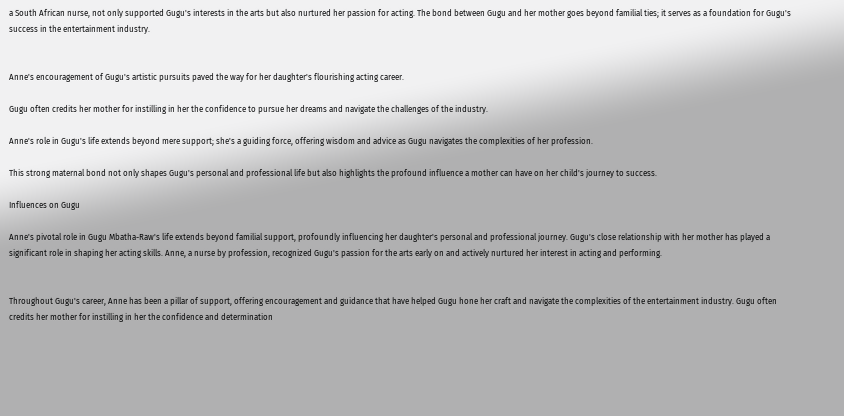a South African nurse, not only supported Gugu's interests in the arts but also nurtured her passion for acting. The bond between Gugu and her mother goes beyond familial ties; it serves as a foundation for Gugu's success in the entertainment industry.


Anne's encouragement of Gugu's artistic pursuits paved the way for her daughter's flourishing acting career.

Gugu often credits her mother for instilling in her the confidence to pursue her dreams and navigate the challenges of the industry.

Anne's role in Gugu's life extends beyond mere support; she's a guiding force, offering wisdom and advice as Gugu navigates the complexities of her profession.

This strong maternal bond not only shapes Gugu's personal and professional life but also highlights the profound influence a mother can have on her child's journey to success.

Influences on Gugu

Anne's pivotal role in Gugu Mbatha-Raw's life extends beyond familial support, profoundly influencing her daughter's personal and professional journey. Gugu's close relationship with her mother has played a significant role in shaping her acting skills. Anne, a nurse by profession, recognized Gugu's passion for the arts early on and actively nurtured her interest in acting and performing.


Throughout Gugu's career, Anne has been a pillar of support, offering encouragement and guidance that have helped Gugu hone her craft and navigate the complexities of the entertainment industry. Gugu often credits her mother for instilling in her the confidence and determination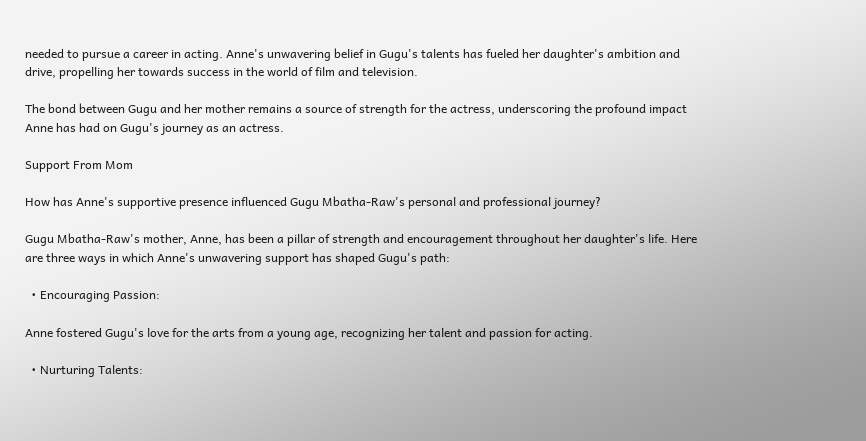needed to pursue a career in acting. Anne's unwavering belief in Gugu's talents has fueled her daughter's ambition and drive, propelling her towards success in the world of film and television.

The bond between Gugu and her mother remains a source of strength for the actress, underscoring the profound impact Anne has had on Gugu's journey as an actress.

Support From Mom

How has Anne's supportive presence influenced Gugu Mbatha-Raw's personal and professional journey?

Gugu Mbatha-Raw's mother, Anne, has been a pillar of strength and encouragement throughout her daughter's life. Here are three ways in which Anne's unwavering support has shaped Gugu's path:

  • Encouraging Passion:

Anne fostered Gugu's love for the arts from a young age, recognizing her talent and passion for acting.

  • Nurturing Talents: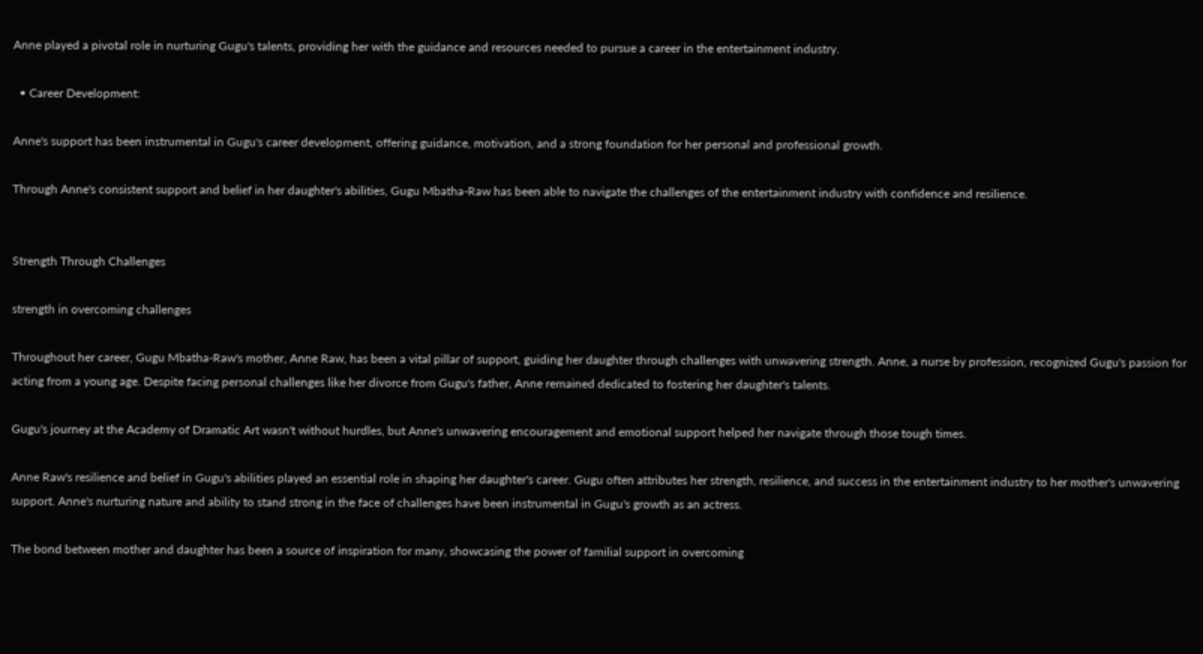Anne played a pivotal role in nurturing Gugu's talents, providing her with the guidance and resources needed to pursue a career in the entertainment industry.

  • Career Development:

Anne's support has been instrumental in Gugu's career development, offering guidance, motivation, and a strong foundation for her personal and professional growth.

Through Anne's consistent support and belief in her daughter's abilities, Gugu Mbatha-Raw has been able to navigate the challenges of the entertainment industry with confidence and resilience.


Strength Through Challenges

strength in overcoming challenges

Throughout her career, Gugu Mbatha-Raw's mother, Anne Raw, has been a vital pillar of support, guiding her daughter through challenges with unwavering strength. Anne, a nurse by profession, recognized Gugu's passion for acting from a young age. Despite facing personal challenges like her divorce from Gugu's father, Anne remained dedicated to fostering her daughter's talents.

Gugu's journey at the Academy of Dramatic Art wasn't without hurdles, but Anne's unwavering encouragement and emotional support helped her navigate through those tough times.

Anne Raw's resilience and belief in Gugu's abilities played an essential role in shaping her daughter's career. Gugu often attributes her strength, resilience, and success in the entertainment industry to her mother's unwavering support. Anne's nurturing nature and ability to stand strong in the face of challenges have been instrumental in Gugu's growth as an actress.

The bond between mother and daughter has been a source of inspiration for many, showcasing the power of familial support in overcoming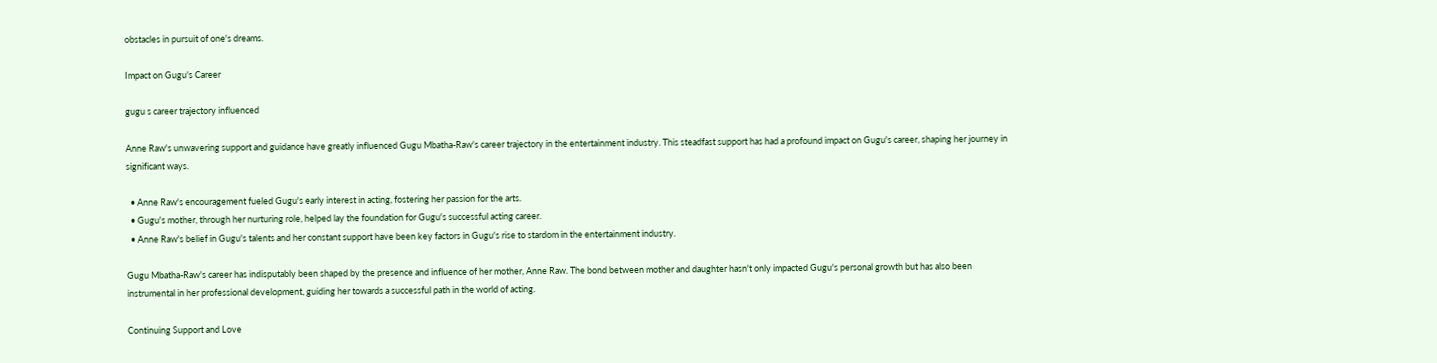obstacles in pursuit of one's dreams.

Impact on Gugu's Career

gugu s career trajectory influenced

Anne Raw's unwavering support and guidance have greatly influenced Gugu Mbatha-Raw's career trajectory in the entertainment industry. This steadfast support has had a profound impact on Gugu's career, shaping her journey in significant ways.

  • Anne Raw's encouragement fueled Gugu's early interest in acting, fostering her passion for the arts.
  • Gugu's mother, through her nurturing role, helped lay the foundation for Gugu's successful acting career.
  • Anne Raw's belief in Gugu's talents and her constant support have been key factors in Gugu's rise to stardom in the entertainment industry.

Gugu Mbatha-Raw's career has indisputably been shaped by the presence and influence of her mother, Anne Raw. The bond between mother and daughter hasn't only impacted Gugu's personal growth but has also been instrumental in her professional development, guiding her towards a successful path in the world of acting.

Continuing Support and Love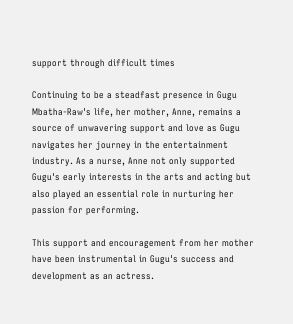support through difficult times

Continuing to be a steadfast presence in Gugu Mbatha-Raw's life, her mother, Anne, remains a source of unwavering support and love as Gugu navigates her journey in the entertainment industry. As a nurse, Anne not only supported Gugu's early interests in the arts and acting but also played an essential role in nurturing her passion for performing.

This support and encouragement from her mother have been instrumental in Gugu's success and development as an actress.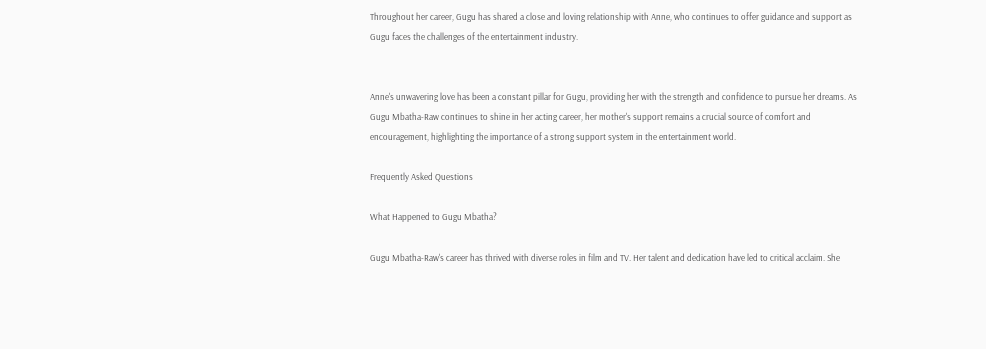Throughout her career, Gugu has shared a close and loving relationship with Anne, who continues to offer guidance and support as Gugu faces the challenges of the entertainment industry.


Anne's unwavering love has been a constant pillar for Gugu, providing her with the strength and confidence to pursue her dreams. As Gugu Mbatha-Raw continues to shine in her acting career, her mother's support remains a crucial source of comfort and encouragement, highlighting the importance of a strong support system in the entertainment world.

Frequently Asked Questions

What Happened to Gugu Mbatha?

Gugu Mbatha-Raw's career has thrived with diverse roles in film and TV. Her talent and dedication have led to critical acclaim. She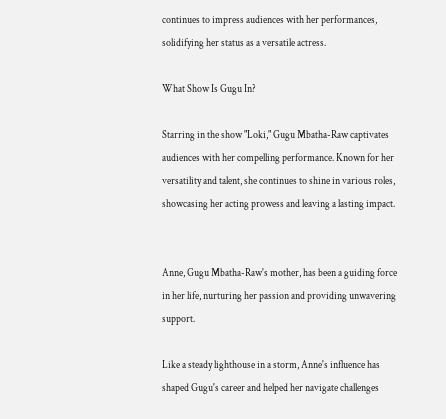continues to impress audiences with her performances, solidifying her status as a versatile actress.

What Show Is Gugu In?

Starring in the show "Loki," Gugu Mbatha-Raw captivates audiences with her compelling performance. Known for her versatility and talent, she continues to shine in various roles, showcasing her acting prowess and leaving a lasting impact.


Anne, Gugu Mbatha-Raw's mother, has been a guiding force in her life, nurturing her passion and providing unwavering support.

Like a steady lighthouse in a storm, Anne's influence has shaped Gugu's career and helped her navigate challenges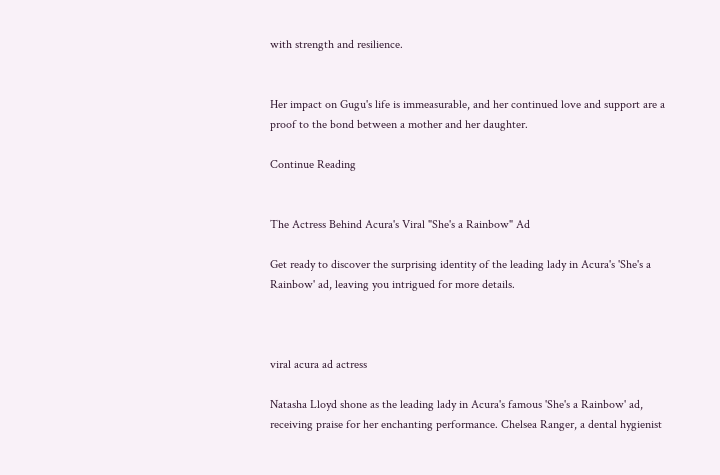with strength and resilience.


Her impact on Gugu's life is immeasurable, and her continued love and support are a proof to the bond between a mother and her daughter.

Continue Reading


The Actress Behind Acura's Viral "She's a Rainbow" Ad

Get ready to discover the surprising identity of the leading lady in Acura's 'She's a Rainbow' ad, leaving you intrigued for more details.



viral acura ad actress

Natasha Lloyd shone as the leading lady in Acura's famous 'She's a Rainbow' ad, receiving praise for her enchanting performance. Chelsea Ranger, a dental hygienist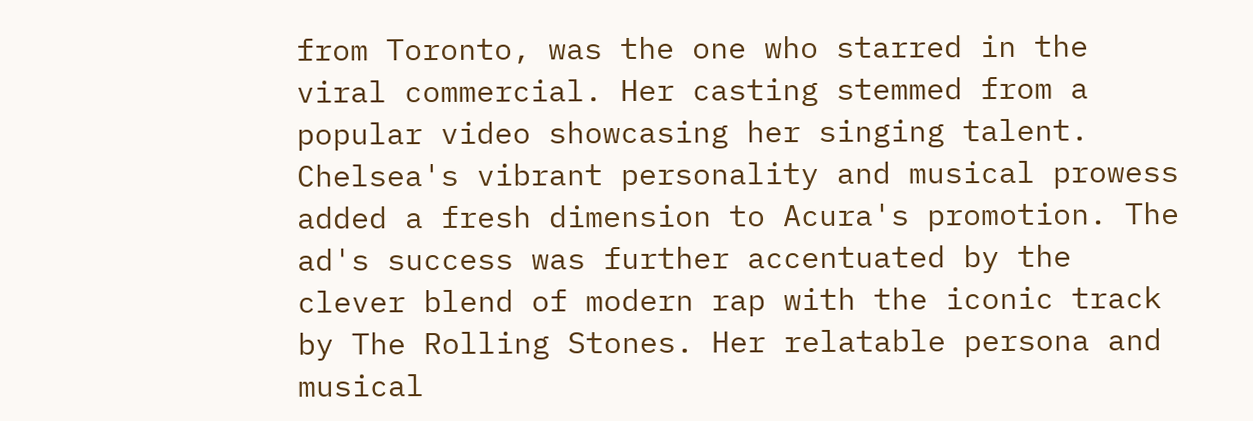from Toronto, was the one who starred in the viral commercial. Her casting stemmed from a popular video showcasing her singing talent. Chelsea's vibrant personality and musical prowess added a fresh dimension to Acura's promotion. The ad's success was further accentuated by the clever blend of modern rap with the iconic track by The Rolling Stones. Her relatable persona and musical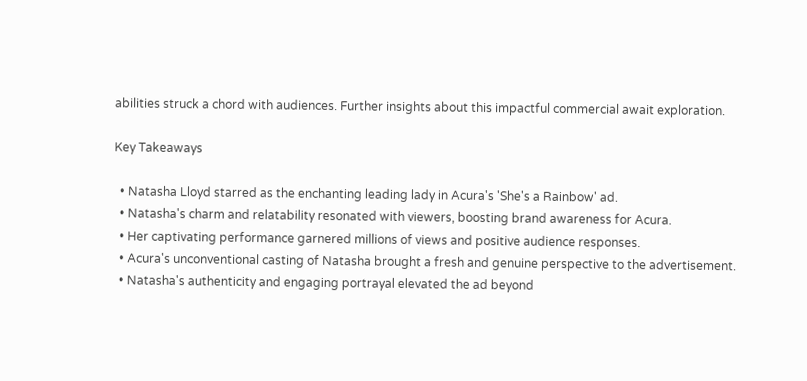abilities struck a chord with audiences. Further insights about this impactful commercial await exploration.

Key Takeaways

  • Natasha Lloyd starred as the enchanting leading lady in Acura's 'She's a Rainbow' ad.
  • Natasha's charm and relatability resonated with viewers, boosting brand awareness for Acura.
  • Her captivating performance garnered millions of views and positive audience responses.
  • Acura's unconventional casting of Natasha brought a fresh and genuine perspective to the advertisement.
  • Natasha's authenticity and engaging portrayal elevated the ad beyond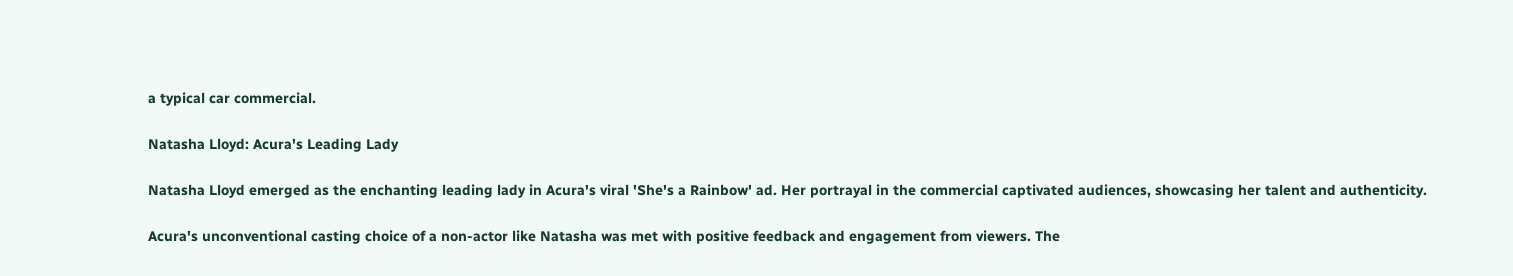a typical car commercial.

Natasha Lloyd: Acura's Leading Lady

Natasha Lloyd emerged as the enchanting leading lady in Acura's viral 'She's a Rainbow' ad. Her portrayal in the commercial captivated audiences, showcasing her talent and authenticity.

Acura's unconventional casting choice of a non-actor like Natasha was met with positive feedback and engagement from viewers. The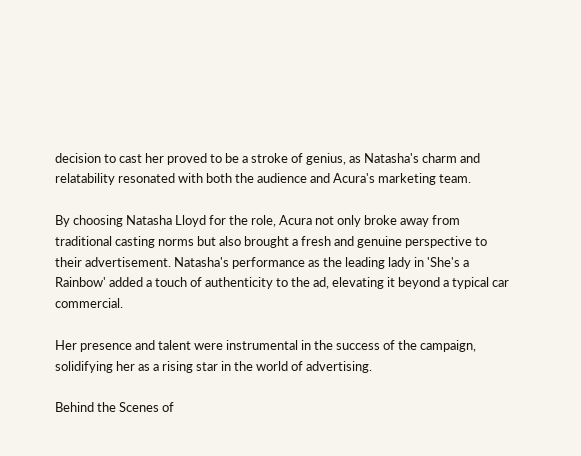decision to cast her proved to be a stroke of genius, as Natasha's charm and relatability resonated with both the audience and Acura's marketing team.

By choosing Natasha Lloyd for the role, Acura not only broke away from traditional casting norms but also brought a fresh and genuine perspective to their advertisement. Natasha's performance as the leading lady in 'She's a Rainbow' added a touch of authenticity to the ad, elevating it beyond a typical car commercial.

Her presence and talent were instrumental in the success of the campaign, solidifying her as a rising star in the world of advertising.

Behind the Scenes of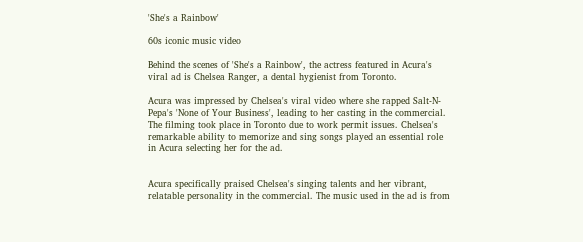'She's a Rainbow'

60s iconic music video

Behind the scenes of 'She's a Rainbow', the actress featured in Acura's viral ad is Chelsea Ranger, a dental hygienist from Toronto.

Acura was impressed by Chelsea's viral video where she rapped Salt-N-Pepa's 'None of Your Business', leading to her casting in the commercial. The filming took place in Toronto due to work permit issues. Chelsea's remarkable ability to memorize and sing songs played an essential role in Acura selecting her for the ad.


Acura specifically praised Chelsea's singing talents and her vibrant, relatable personality in the commercial. The music used in the ad is from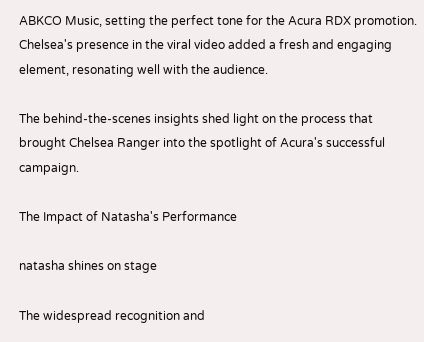ABKCO Music, setting the perfect tone for the Acura RDX promotion. Chelsea's presence in the viral video added a fresh and engaging element, resonating well with the audience.

The behind-the-scenes insights shed light on the process that brought Chelsea Ranger into the spotlight of Acura's successful campaign.

The Impact of Natasha's Performance

natasha shines on stage

The widespread recognition and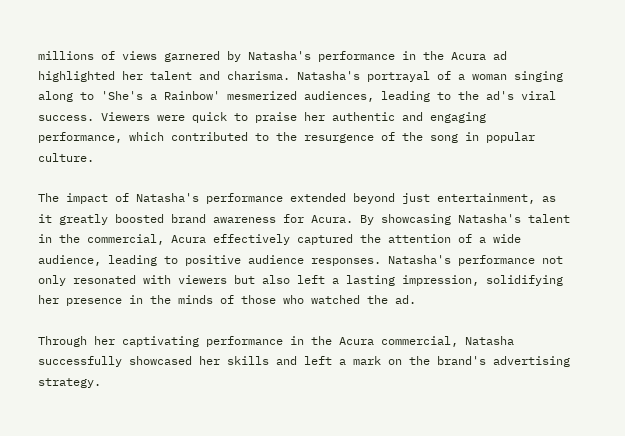millions of views garnered by Natasha's performance in the Acura ad highlighted her talent and charisma. Natasha's portrayal of a woman singing along to 'She's a Rainbow' mesmerized audiences, leading to the ad's viral success. Viewers were quick to praise her authentic and engaging performance, which contributed to the resurgence of the song in popular culture.

The impact of Natasha's performance extended beyond just entertainment, as it greatly boosted brand awareness for Acura. By showcasing Natasha's talent in the commercial, Acura effectively captured the attention of a wide audience, leading to positive audience responses. Natasha's performance not only resonated with viewers but also left a lasting impression, solidifying her presence in the minds of those who watched the ad.

Through her captivating performance in the Acura commercial, Natasha successfully showcased her skills and left a mark on the brand's advertising strategy.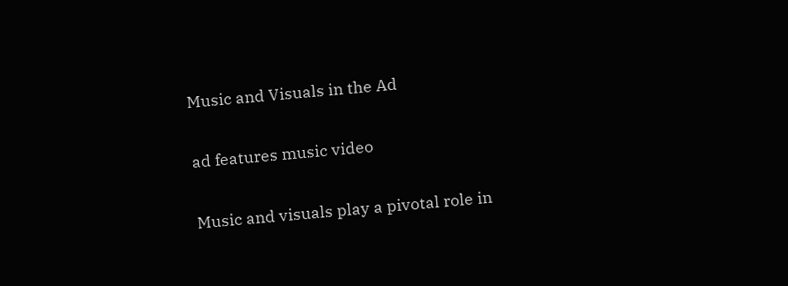Music and Visuals in the Ad

ad features music video

Music and visuals play a pivotal role in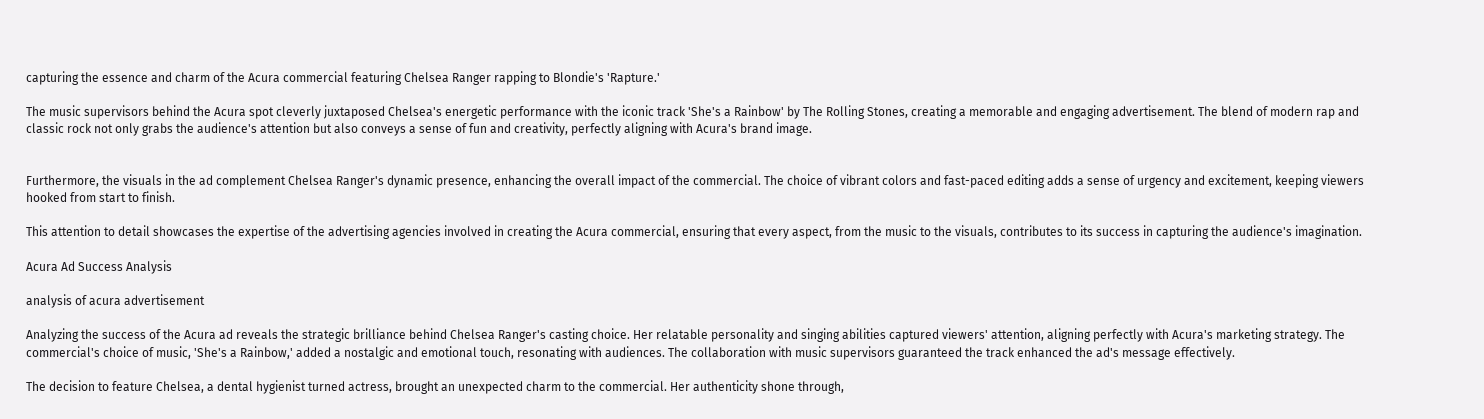capturing the essence and charm of the Acura commercial featuring Chelsea Ranger rapping to Blondie's 'Rapture.'

The music supervisors behind the Acura spot cleverly juxtaposed Chelsea's energetic performance with the iconic track 'She's a Rainbow' by The Rolling Stones, creating a memorable and engaging advertisement. The blend of modern rap and classic rock not only grabs the audience's attention but also conveys a sense of fun and creativity, perfectly aligning with Acura's brand image.


Furthermore, the visuals in the ad complement Chelsea Ranger's dynamic presence, enhancing the overall impact of the commercial. The choice of vibrant colors and fast-paced editing adds a sense of urgency and excitement, keeping viewers hooked from start to finish.

This attention to detail showcases the expertise of the advertising agencies involved in creating the Acura commercial, ensuring that every aspect, from the music to the visuals, contributes to its success in capturing the audience's imagination.

Acura Ad Success Analysis

analysis of acura advertisement

Analyzing the success of the Acura ad reveals the strategic brilliance behind Chelsea Ranger's casting choice. Her relatable personality and singing abilities captured viewers' attention, aligning perfectly with Acura's marketing strategy. The commercial's choice of music, 'She's a Rainbow,' added a nostalgic and emotional touch, resonating with audiences. The collaboration with music supervisors guaranteed the track enhanced the ad's message effectively.

The decision to feature Chelsea, a dental hygienist turned actress, brought an unexpected charm to the commercial. Her authenticity shone through,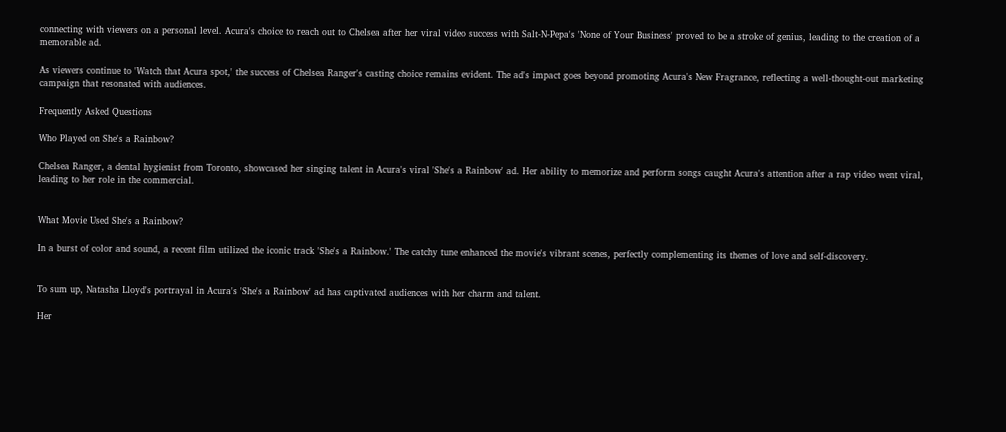connecting with viewers on a personal level. Acura's choice to reach out to Chelsea after her viral video success with Salt-N-Pepa's 'None of Your Business' proved to be a stroke of genius, leading to the creation of a memorable ad.

As viewers continue to 'Watch that Acura spot,' the success of Chelsea Ranger's casting choice remains evident. The ad's impact goes beyond promoting Acura's New Fragrance, reflecting a well-thought-out marketing campaign that resonated with audiences.

Frequently Asked Questions

Who Played on She's a Rainbow?

Chelsea Ranger, a dental hygienist from Toronto, showcased her singing talent in Acura's viral 'She's a Rainbow' ad. Her ability to memorize and perform songs caught Acura's attention after a rap video went viral, leading to her role in the commercial.


What Movie Used She's a Rainbow?

In a burst of color and sound, a recent film utilized the iconic track 'She's a Rainbow.' The catchy tune enhanced the movie's vibrant scenes, perfectly complementing its themes of love and self-discovery.


To sum up, Natasha Lloyd's portrayal in Acura's 'She's a Rainbow' ad has captivated audiences with her charm and talent.

Her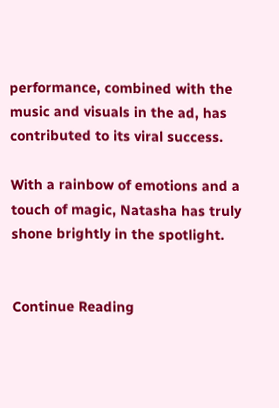performance, combined with the music and visuals in the ad, has contributed to its viral success.

With a rainbow of emotions and a touch of magic, Natasha has truly shone brightly in the spotlight.


Continue Reading